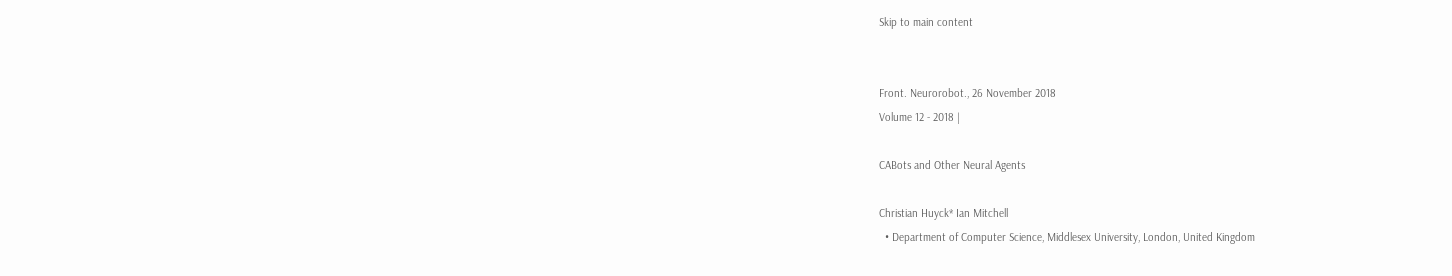Skip to main content


Front. Neurorobot., 26 November 2018
Volume 12 - 2018 |

CABots and Other Neural Agents

Christian Huyck* Ian Mitchell
  • Department of Computer Science, Middlesex University, London, United Kingdom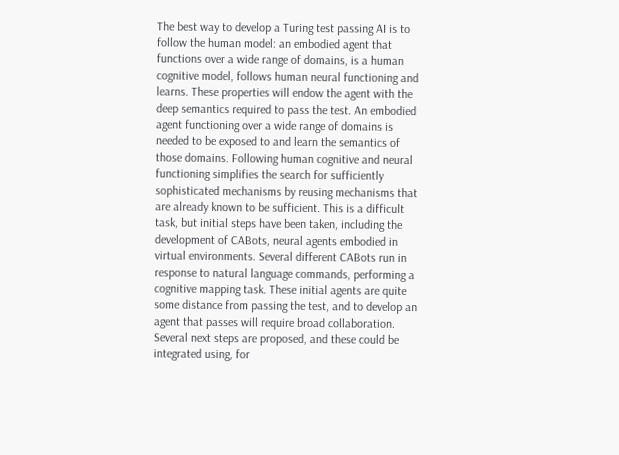The best way to develop a Turing test passing AI is to follow the human model: an embodied agent that functions over a wide range of domains, is a human cognitive model, follows human neural functioning and learns. These properties will endow the agent with the deep semantics required to pass the test. An embodied agent functioning over a wide range of domains is needed to be exposed to and learn the semantics of those domains. Following human cognitive and neural functioning simplifies the search for sufficiently sophisticated mechanisms by reusing mechanisms that are already known to be sufficient. This is a difficult task, but initial steps have been taken, including the development of CABots, neural agents embodied in virtual environments. Several different CABots run in response to natural language commands, performing a cognitive mapping task. These initial agents are quite some distance from passing the test, and to develop an agent that passes will require broad collaboration. Several next steps are proposed, and these could be integrated using, for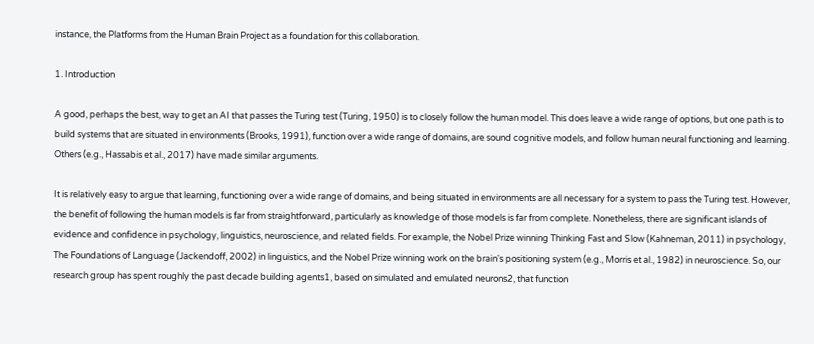instance, the Platforms from the Human Brain Project as a foundation for this collaboration.

1. Introduction

A good, perhaps the best, way to get an AI that passes the Turing test (Turing, 1950) is to closely follow the human model. This does leave a wide range of options, but one path is to build systems that are situated in environments (Brooks, 1991), function over a wide range of domains, are sound cognitive models, and follow human neural functioning and learning. Others (e.g., Hassabis et al., 2017) have made similar arguments.

It is relatively easy to argue that learning, functioning over a wide range of domains, and being situated in environments are all necessary for a system to pass the Turing test. However, the benefit of following the human models is far from straightforward, particularly as knowledge of those models is far from complete. Nonetheless, there are significant islands of evidence and confidence in psychology, linguistics, neuroscience, and related fields. For example, the Nobel Prize winning Thinking Fast and Slow (Kahneman, 2011) in psychology, The Foundations of Language (Jackendoff, 2002) in linguistics, and the Nobel Prize winning work on the brain's positioning system (e.g., Morris et al., 1982) in neuroscience. So, our research group has spent roughly the past decade building agents1, based on simulated and emulated neurons2, that function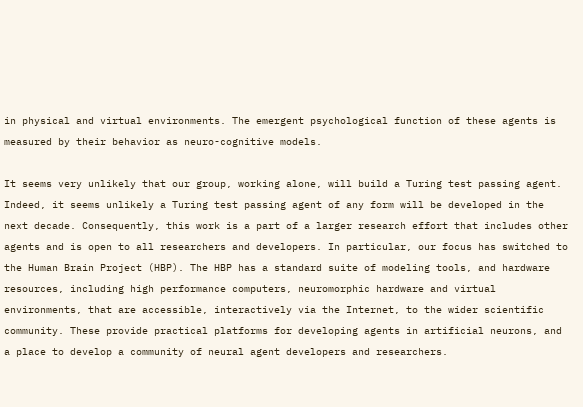in physical and virtual environments. The emergent psychological function of these agents is measured by their behavior as neuro-cognitive models.

It seems very unlikely that our group, working alone, will build a Turing test passing agent. Indeed, it seems unlikely a Turing test passing agent of any form will be developed in the next decade. Consequently, this work is a part of a larger research effort that includes other agents and is open to all researchers and developers. In particular, our focus has switched to the Human Brain Project (HBP). The HBP has a standard suite of modeling tools, and hardware resources, including high performance computers, neuromorphic hardware and virtual environments, that are accessible, interactively via the Internet, to the wider scientific community. These provide practical platforms for developing agents in artificial neurons, and a place to develop a community of neural agent developers and researchers.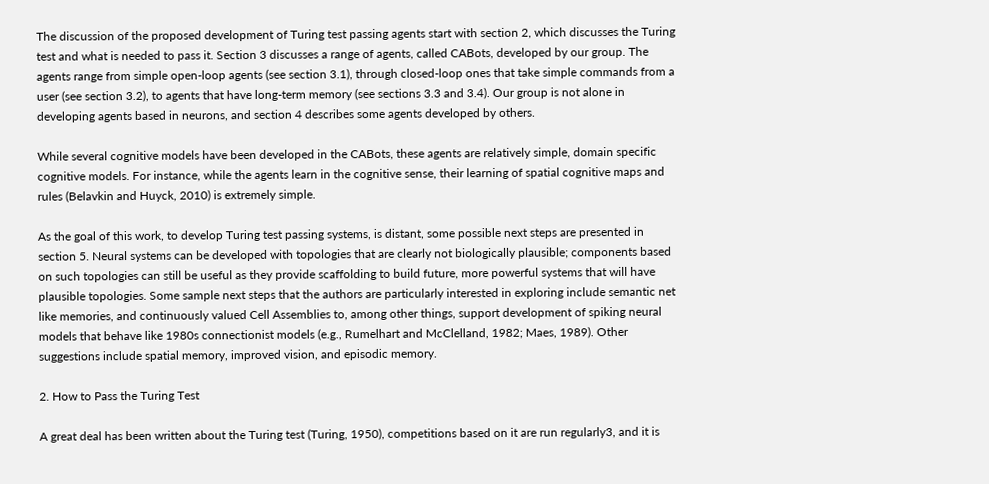The discussion of the proposed development of Turing test passing agents start with section 2, which discusses the Turing test and what is needed to pass it. Section 3 discusses a range of agents, called CABots, developed by our group. The agents range from simple open-loop agents (see section 3.1), through closed-loop ones that take simple commands from a user (see section 3.2), to agents that have long-term memory (see sections 3.3 and 3.4). Our group is not alone in developing agents based in neurons, and section 4 describes some agents developed by others.

While several cognitive models have been developed in the CABots, these agents are relatively simple, domain specific cognitive models. For instance, while the agents learn in the cognitive sense, their learning of spatial cognitive maps and rules (Belavkin and Huyck, 2010) is extremely simple.

As the goal of this work, to develop Turing test passing systems, is distant, some possible next steps are presented in section 5. Neural systems can be developed with topologies that are clearly not biologically plausible; components based on such topologies can still be useful as they provide scaffolding to build future, more powerful systems that will have plausible topologies. Some sample next steps that the authors are particularly interested in exploring include semantic net like memories, and continuously valued Cell Assemblies to, among other things, support development of spiking neural models that behave like 1980s connectionist models (e.g., Rumelhart and McClelland, 1982; Maes, 1989). Other suggestions include spatial memory, improved vision, and episodic memory.

2. How to Pass the Turing Test

A great deal has been written about the Turing test (Turing, 1950), competitions based on it are run regularly3, and it is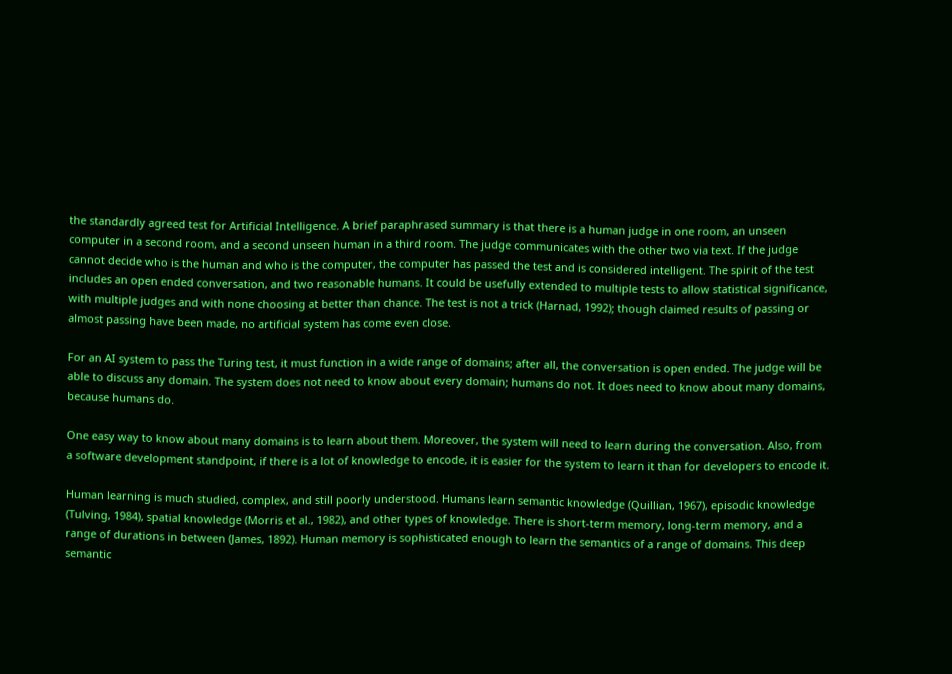the standardly agreed test for Artificial Intelligence. A brief paraphrased summary is that there is a human judge in one room, an unseen computer in a second room, and a second unseen human in a third room. The judge communicates with the other two via text. If the judge cannot decide who is the human and who is the computer, the computer has passed the test and is considered intelligent. The spirit of the test includes an open ended conversation, and two reasonable humans. It could be usefully extended to multiple tests to allow statistical significance, with multiple judges and with none choosing at better than chance. The test is not a trick (Harnad, 1992); though claimed results of passing or almost passing have been made, no artificial system has come even close.

For an AI system to pass the Turing test, it must function in a wide range of domains; after all, the conversation is open ended. The judge will be able to discuss any domain. The system does not need to know about every domain; humans do not. It does need to know about many domains, because humans do.

One easy way to know about many domains is to learn about them. Moreover, the system will need to learn during the conversation. Also, from a software development standpoint, if there is a lot of knowledge to encode, it is easier for the system to learn it than for developers to encode it.

Human learning is much studied, complex, and still poorly understood. Humans learn semantic knowledge (Quillian, 1967), episodic knowledge (Tulving, 1984), spatial knowledge (Morris et al., 1982), and other types of knowledge. There is short-term memory, long-term memory, and a range of durations in between (James, 1892). Human memory is sophisticated enough to learn the semantics of a range of domains. This deep semantic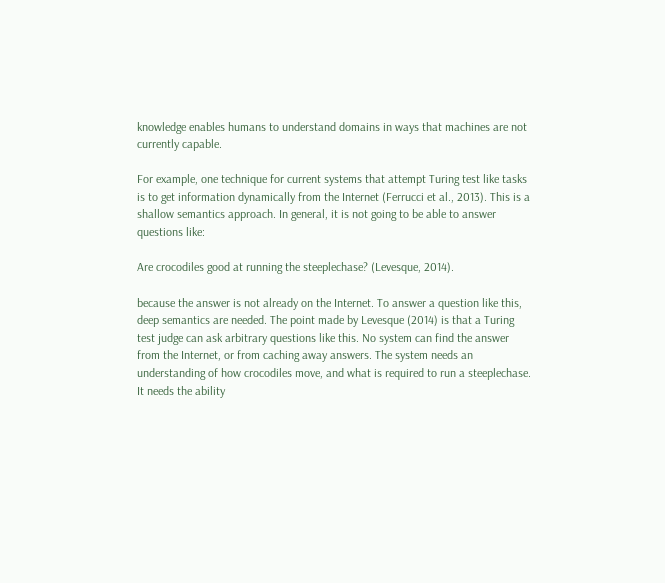knowledge enables humans to understand domains in ways that machines are not currently capable.

For example, one technique for current systems that attempt Turing test like tasks is to get information dynamically from the Internet (Ferrucci et al., 2013). This is a shallow semantics approach. In general, it is not going to be able to answer questions like:

Are crocodiles good at running the steeplechase? (Levesque, 2014).

because the answer is not already on the Internet. To answer a question like this, deep semantics are needed. The point made by Levesque (2014) is that a Turing test judge can ask arbitrary questions like this. No system can find the answer from the Internet, or from caching away answers. The system needs an understanding of how crocodiles move, and what is required to run a steeplechase. It needs the ability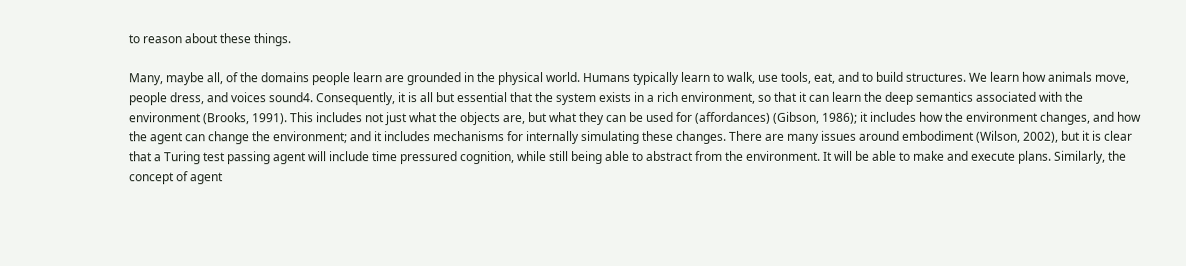to reason about these things.

Many, maybe all, of the domains people learn are grounded in the physical world. Humans typically learn to walk, use tools, eat, and to build structures. We learn how animals move, people dress, and voices sound4. Consequently, it is all but essential that the system exists in a rich environment, so that it can learn the deep semantics associated with the environment (Brooks, 1991). This includes not just what the objects are, but what they can be used for (affordances) (Gibson, 1986); it includes how the environment changes, and how the agent can change the environment; and it includes mechanisms for internally simulating these changes. There are many issues around embodiment (Wilson, 2002), but it is clear that a Turing test passing agent will include time pressured cognition, while still being able to abstract from the environment. It will be able to make and execute plans. Similarly, the concept of agent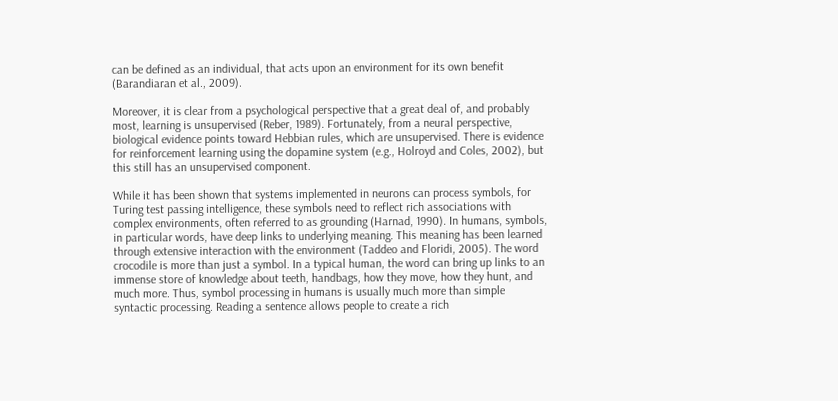can be defined as an individual, that acts upon an environment for its own benefit (Barandiaran et al., 2009).

Moreover, it is clear from a psychological perspective that a great deal of, and probably most, learning is unsupervised (Reber, 1989). Fortunately, from a neural perspective, biological evidence points toward Hebbian rules, which are unsupervised. There is evidence for reinforcement learning using the dopamine system (e.g., Holroyd and Coles, 2002), but this still has an unsupervised component.

While it has been shown that systems implemented in neurons can process symbols, for Turing test passing intelligence, these symbols need to reflect rich associations with complex environments, often referred to as grounding (Harnad, 1990). In humans, symbols, in particular words, have deep links to underlying meaning. This meaning has been learned through extensive interaction with the environment (Taddeo and Floridi, 2005). The word crocodile is more than just a symbol. In a typical human, the word can bring up links to an immense store of knowledge about teeth, handbags, how they move, how they hunt, and much more. Thus, symbol processing in humans is usually much more than simple syntactic processing. Reading a sentence allows people to create a rich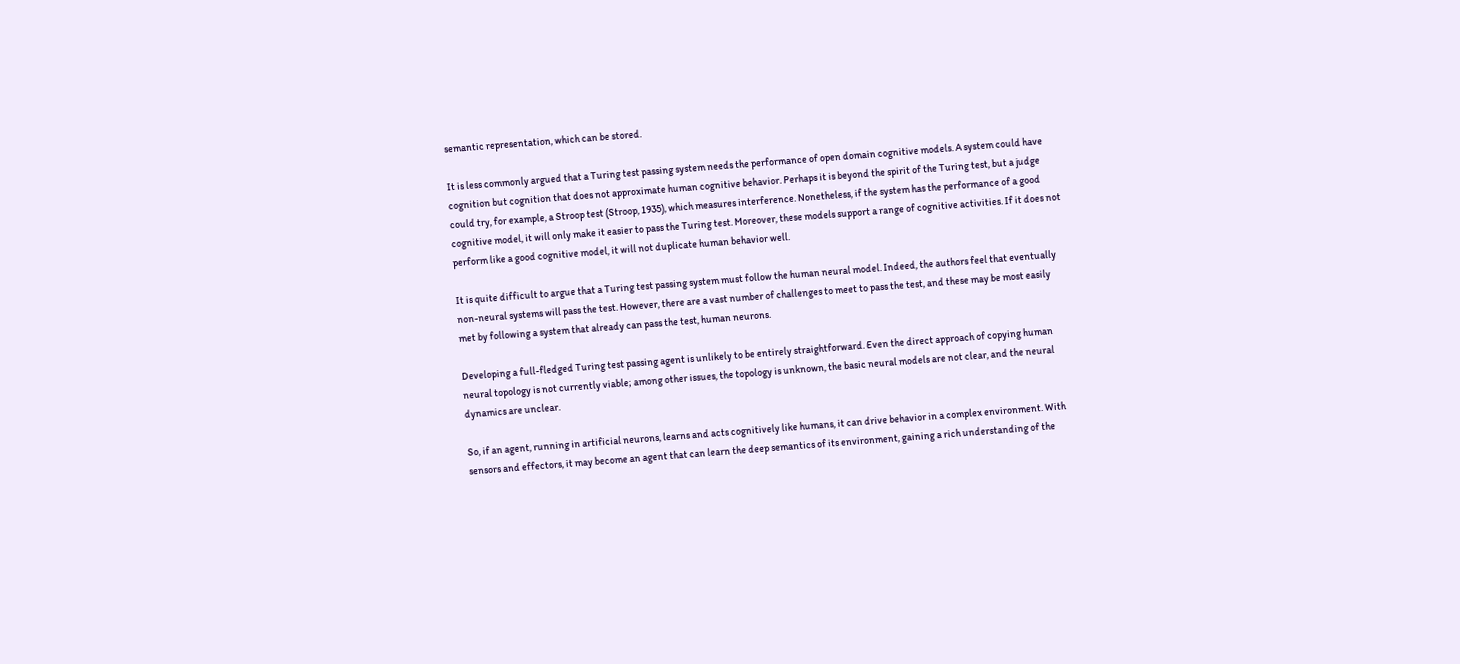semantic representation, which can be stored.

It is less commonly argued that a Turing test passing system needs the performance of open domain cognitive models. A system could have cognition but cognition that does not approximate human cognitive behavior. Perhaps it is beyond the spirit of the Turing test, but a judge could try, for example, a Stroop test (Stroop, 1935), which measures interference. Nonetheless, if the system has the performance of a good cognitive model, it will only make it easier to pass the Turing test. Moreover, these models support a range of cognitive activities. If it does not perform like a good cognitive model, it will not duplicate human behavior well.

It is quite difficult to argue that a Turing test passing system must follow the human neural model. Indeed, the authors feel that eventually non-neural systems will pass the test. However, there are a vast number of challenges to meet to pass the test, and these may be most easily met by following a system that already can pass the test, human neurons.

Developing a full-fledged Turing test passing agent is unlikely to be entirely straightforward. Even the direct approach of copying human neural topology is not currently viable; among other issues, the topology is unknown, the basic neural models are not clear, and the neural dynamics are unclear.

So, if an agent, running in artificial neurons, learns and acts cognitively like humans, it can drive behavior in a complex environment. With sensors and effectors, it may become an agent that can learn the deep semantics of its environment, gaining a rich understanding of the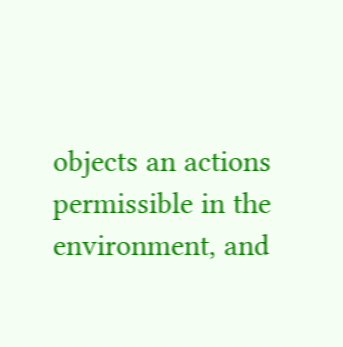objects an actions permissible in the environment, and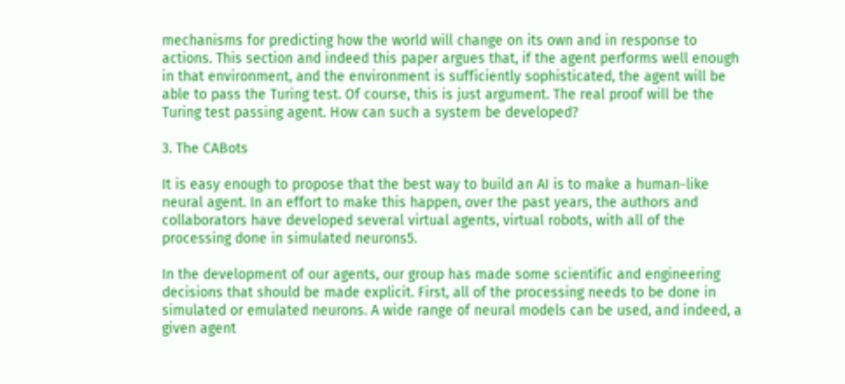mechanisms for predicting how the world will change on its own and in response to actions. This section and indeed this paper argues that, if the agent performs well enough in that environment, and the environment is sufficiently sophisticated, the agent will be able to pass the Turing test. Of course, this is just argument. The real proof will be the Turing test passing agent. How can such a system be developed?

3. The CABots

It is easy enough to propose that the best way to build an AI is to make a human-like neural agent. In an effort to make this happen, over the past years, the authors and collaborators have developed several virtual agents, virtual robots, with all of the processing done in simulated neurons5.

In the development of our agents, our group has made some scientific and engineering decisions that should be made explicit. First, all of the processing needs to be done in simulated or emulated neurons. A wide range of neural models can be used, and indeed, a given agent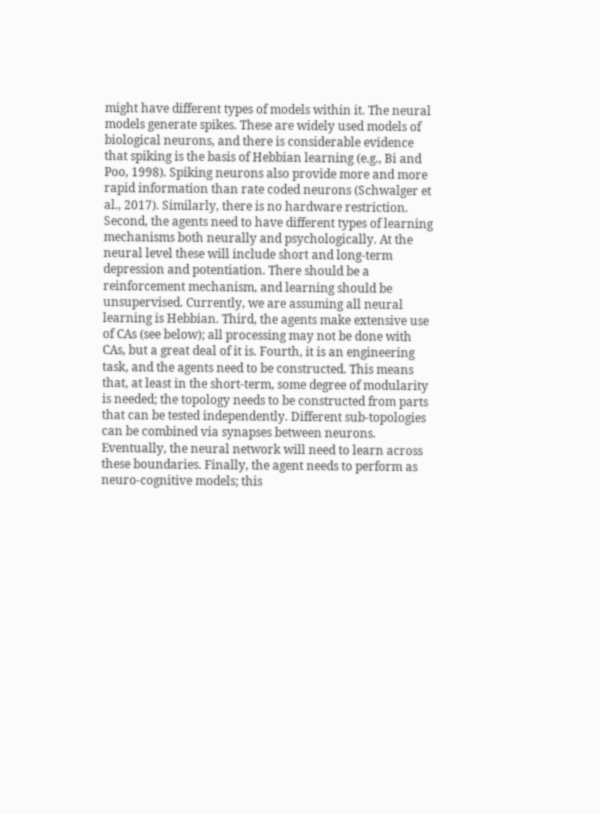might have different types of models within it. The neural models generate spikes. These are widely used models of biological neurons, and there is considerable evidence that spiking is the basis of Hebbian learning (e.g., Bi and Poo, 1998). Spiking neurons also provide more and more rapid information than rate coded neurons (Schwalger et al., 2017). Similarly, there is no hardware restriction. Second, the agents need to have different types of learning mechanisms both neurally and psychologically. At the neural level these will include short and long-term depression and potentiation. There should be a reinforcement mechanism, and learning should be unsupervised. Currently, we are assuming all neural learning is Hebbian. Third, the agents make extensive use of CAs (see below); all processing may not be done with CAs, but a great deal of it is. Fourth, it is an engineering task, and the agents need to be constructed. This means that, at least in the short-term, some degree of modularity is needed; the topology needs to be constructed from parts that can be tested independently. Different sub-topologies can be combined via synapses between neurons. Eventually, the neural network will need to learn across these boundaries. Finally, the agent needs to perform as neuro-cognitive models; this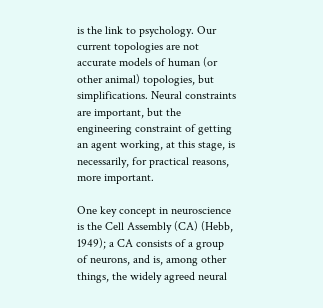is the link to psychology. Our current topologies are not accurate models of human (or other animal) topologies, but simplifications. Neural constraints are important, but the engineering constraint of getting an agent working, at this stage, is necessarily, for practical reasons, more important.

One key concept in neuroscience is the Cell Assembly (CA) (Hebb, 1949); a CA consists of a group of neurons, and is, among other things, the widely agreed neural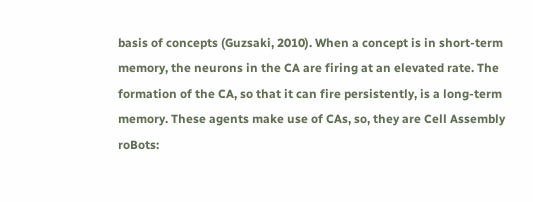basis of concepts (Guzsaki, 2010). When a concept is in short-term memory, the neurons in the CA are firing at an elevated rate. The formation of the CA, so that it can fire persistently, is a long-term memory. These agents make use of CAs, so, they are Cell Assembly roBots: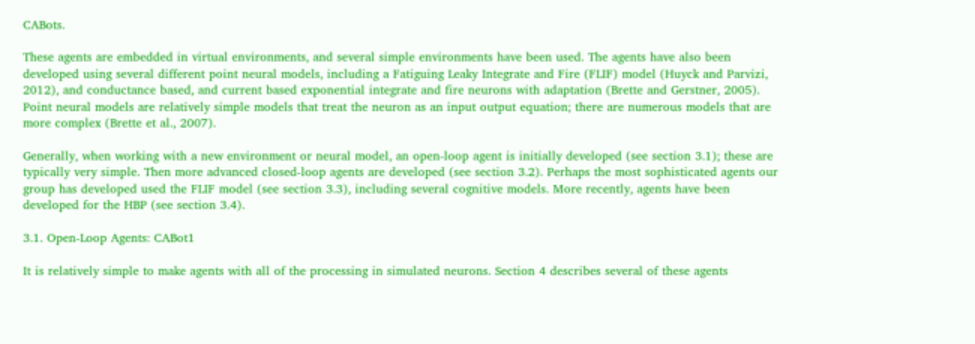CABots.

These agents are embedded in virtual environments, and several simple environments have been used. The agents have also been developed using several different point neural models, including a Fatiguing Leaky Integrate and Fire (FLIF) model (Huyck and Parvizi, 2012), and conductance based, and current based exponential integrate and fire neurons with adaptation (Brette and Gerstner, 2005). Point neural models are relatively simple models that treat the neuron as an input output equation; there are numerous models that are more complex (Brette et al., 2007).

Generally, when working with a new environment or neural model, an open-loop agent is initially developed (see section 3.1); these are typically very simple. Then more advanced closed-loop agents are developed (see section 3.2). Perhaps the most sophisticated agents our group has developed used the FLIF model (see section 3.3), including several cognitive models. More recently, agents have been developed for the HBP (see section 3.4).

3.1. Open-Loop Agents: CABot1

It is relatively simple to make agents with all of the processing in simulated neurons. Section 4 describes several of these agents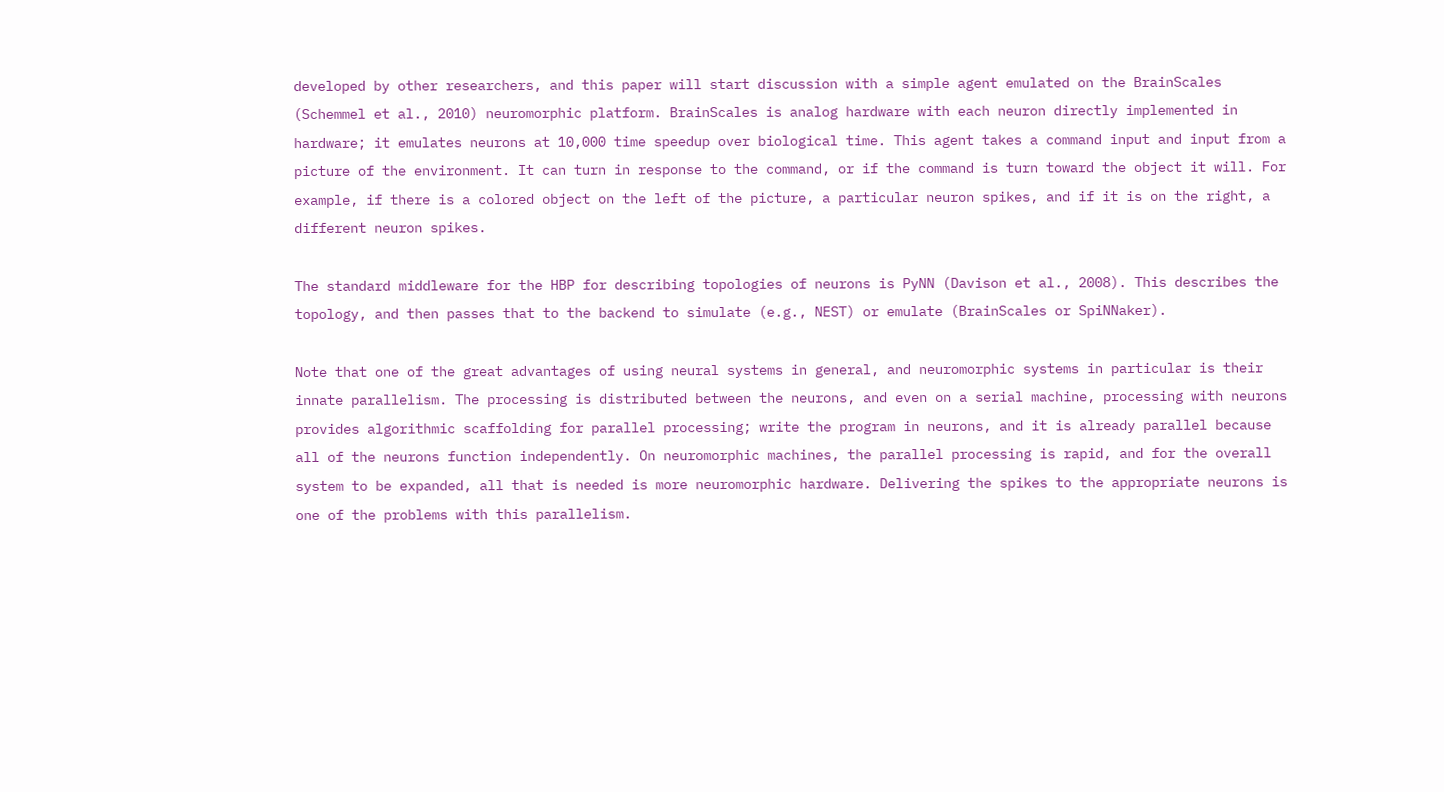developed by other researchers, and this paper will start discussion with a simple agent emulated on the BrainScales (Schemmel et al., 2010) neuromorphic platform. BrainScales is analog hardware with each neuron directly implemented in hardware; it emulates neurons at 10,000 time speedup over biological time. This agent takes a command input and input from a picture of the environment. It can turn in response to the command, or if the command is turn toward the object it will. For example, if there is a colored object on the left of the picture, a particular neuron spikes, and if it is on the right, a different neuron spikes.

The standard middleware for the HBP for describing topologies of neurons is PyNN (Davison et al., 2008). This describes the topology, and then passes that to the backend to simulate (e.g., NEST) or emulate (BrainScales or SpiNNaker).

Note that one of the great advantages of using neural systems in general, and neuromorphic systems in particular is their innate parallelism. The processing is distributed between the neurons, and even on a serial machine, processing with neurons provides algorithmic scaffolding for parallel processing; write the program in neurons, and it is already parallel because all of the neurons function independently. On neuromorphic machines, the parallel processing is rapid, and for the overall system to be expanded, all that is needed is more neuromorphic hardware. Delivering the spikes to the appropriate neurons is one of the problems with this parallelism.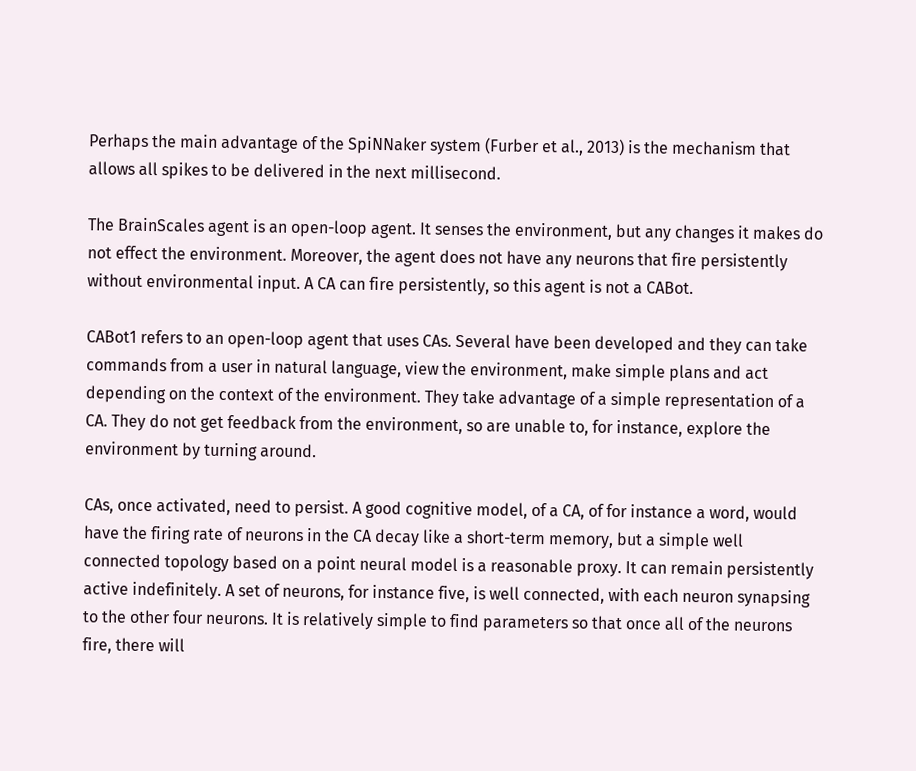Perhaps the main advantage of the SpiNNaker system (Furber et al., 2013) is the mechanism that allows all spikes to be delivered in the next millisecond.

The BrainScales agent is an open-loop agent. It senses the environment, but any changes it makes do not effect the environment. Moreover, the agent does not have any neurons that fire persistently without environmental input. A CA can fire persistently, so this agent is not a CABot.

CABot1 refers to an open-loop agent that uses CAs. Several have been developed and they can take commands from a user in natural language, view the environment, make simple plans and act depending on the context of the environment. They take advantage of a simple representation of a CA. They do not get feedback from the environment, so are unable to, for instance, explore the environment by turning around.

CAs, once activated, need to persist. A good cognitive model, of a CA, of for instance a word, would have the firing rate of neurons in the CA decay like a short-term memory, but a simple well connected topology based on a point neural model is a reasonable proxy. It can remain persistently active indefinitely. A set of neurons, for instance five, is well connected, with each neuron synapsing to the other four neurons. It is relatively simple to find parameters so that once all of the neurons fire, there will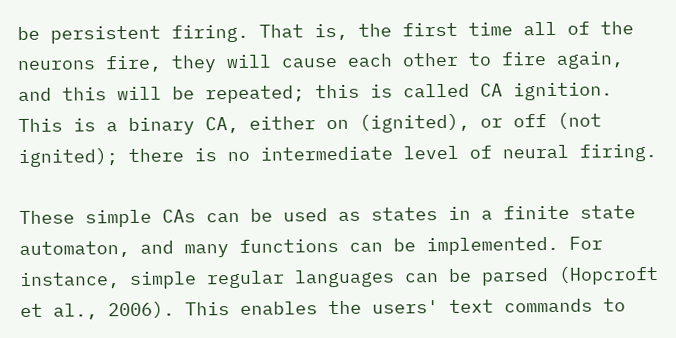be persistent firing. That is, the first time all of the neurons fire, they will cause each other to fire again, and this will be repeated; this is called CA ignition. This is a binary CA, either on (ignited), or off (not ignited); there is no intermediate level of neural firing.

These simple CAs can be used as states in a finite state automaton, and many functions can be implemented. For instance, simple regular languages can be parsed (Hopcroft et al., 2006). This enables the users' text commands to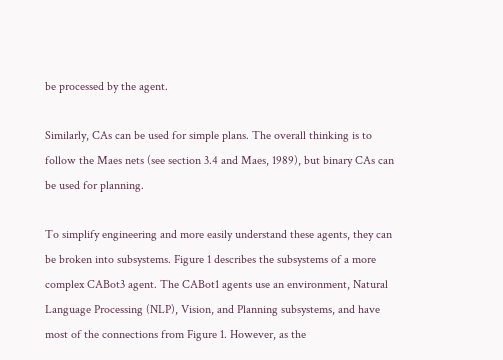be processed by the agent.

Similarly, CAs can be used for simple plans. The overall thinking is to follow the Maes nets (see section 3.4 and Maes, 1989), but binary CAs can be used for planning.

To simplify engineering and more easily understand these agents, they can be broken into subsystems. Figure 1 describes the subsystems of a more complex CABot3 agent. The CABot1 agents use an environment, Natural Language Processing (NLP), Vision, and Planning subsystems, and have most of the connections from Figure 1. However, as the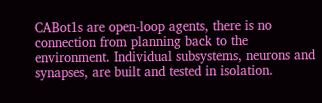CABot1s are open-loop agents, there is no connection from planning back to the environment. Individual subsystems, neurons and synapses, are built and tested in isolation.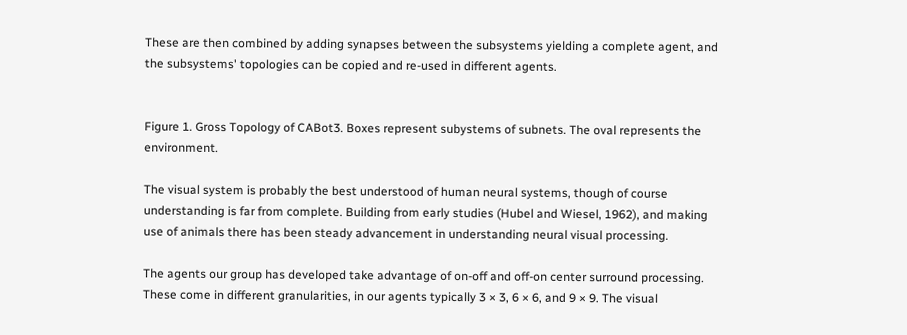These are then combined by adding synapses between the subsystems yielding a complete agent, and the subsystems' topologies can be copied and re-used in different agents.


Figure 1. Gross Topology of CABot3. Boxes represent subystems of subnets. The oval represents the environment.

The visual system is probably the best understood of human neural systems, though of course understanding is far from complete. Building from early studies (Hubel and Wiesel, 1962), and making use of animals there has been steady advancement in understanding neural visual processing.

The agents our group has developed take advantage of on-off and off-on center surround processing. These come in different granularities, in our agents typically 3 × 3, 6 × 6, and 9 × 9. The visual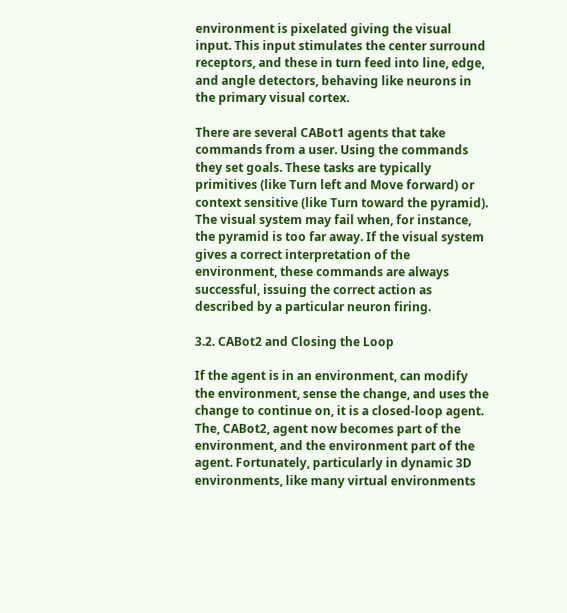environment is pixelated giving the visual input. This input stimulates the center surround receptors, and these in turn feed into line, edge, and angle detectors, behaving like neurons in the primary visual cortex.

There are several CABot1 agents that take commands from a user. Using the commands they set goals. These tasks are typically primitives (like Turn left and Move forward) or context sensitive (like Turn toward the pyramid). The visual system may fail when, for instance, the pyramid is too far away. If the visual system gives a correct interpretation of the environment, these commands are always successful, issuing the correct action as described by a particular neuron firing.

3.2. CABot2 and Closing the Loop

If the agent is in an environment, can modify the environment, sense the change, and uses the change to continue on, it is a closed-loop agent. The, CABot2, agent now becomes part of the environment, and the environment part of the agent. Fortunately, particularly in dynamic 3D environments, like many virtual environments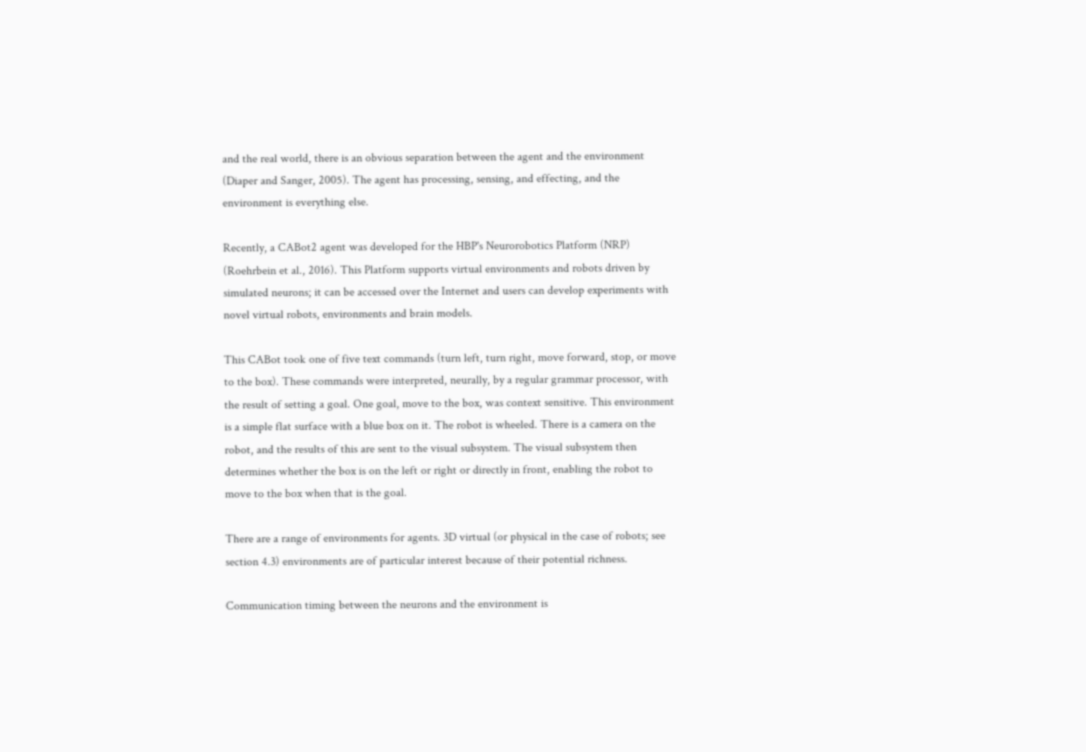and the real world, there is an obvious separation between the agent and the environment (Diaper and Sanger, 2005). The agent has processing, sensing, and effecting, and the environment is everything else.

Recently, a CABot2 agent was developed for the HBP's Neurorobotics Platform (NRP) (Roehrbein et al., 2016). This Platform supports virtual environments and robots driven by simulated neurons; it can be accessed over the Internet and users can develop experiments with novel virtual robots, environments and brain models.

This CABot took one of five text commands (turn left, turn right, move forward, stop, or move to the box). These commands were interpreted, neurally, by a regular grammar processor, with the result of setting a goal. One goal, move to the box, was context sensitive. This environment is a simple flat surface with a blue box on it. The robot is wheeled. There is a camera on the robot, and the results of this are sent to the visual subsystem. The visual subsystem then determines whether the box is on the left or right or directly in front, enabling the robot to move to the box when that is the goal.

There are a range of environments for agents. 3D virtual (or physical in the case of robots; see section 4.3) environments are of particular interest because of their potential richness.

Communication timing between the neurons and the environment is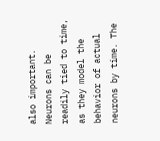also important. Neurons can be readily tied to time, as they model the behavior of actual neurons by time. The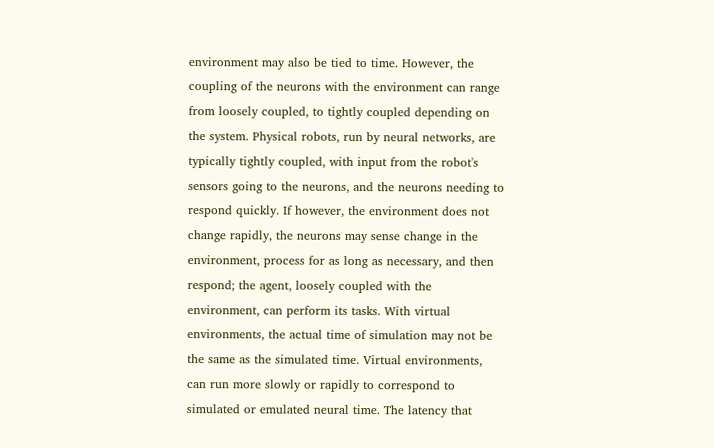environment may also be tied to time. However, the coupling of the neurons with the environment can range from loosely coupled, to tightly coupled depending on the system. Physical robots, run by neural networks, are typically tightly coupled, with input from the robot's sensors going to the neurons, and the neurons needing to respond quickly. If however, the environment does not change rapidly, the neurons may sense change in the environment, process for as long as necessary, and then respond; the agent, loosely coupled with the environment, can perform its tasks. With virtual environments, the actual time of simulation may not be the same as the simulated time. Virtual environments, can run more slowly or rapidly to correspond to simulated or emulated neural time. The latency that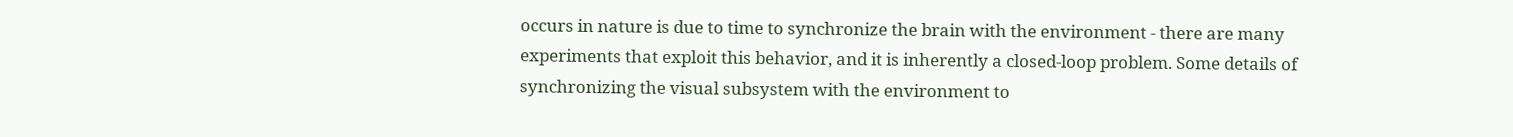occurs in nature is due to time to synchronize the brain with the environment - there are many experiments that exploit this behavior, and it is inherently a closed-loop problem. Some details of synchronizing the visual subsystem with the environment to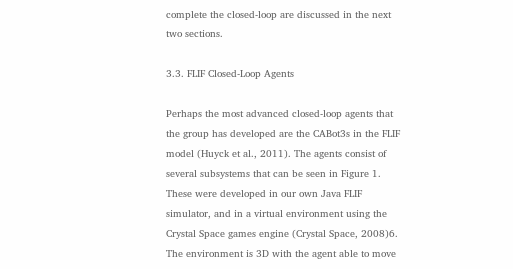complete the closed-loop are discussed in the next two sections.

3.3. FLIF Closed-Loop Agents

Perhaps the most advanced closed-loop agents that the group has developed are the CABot3s in the FLIF model (Huyck et al., 2011). The agents consist of several subsystems that can be seen in Figure 1. These were developed in our own Java FLIF simulator, and in a virtual environment using the Crystal Space games engine (Crystal Space, 2008)6. The environment is 3D with the agent able to move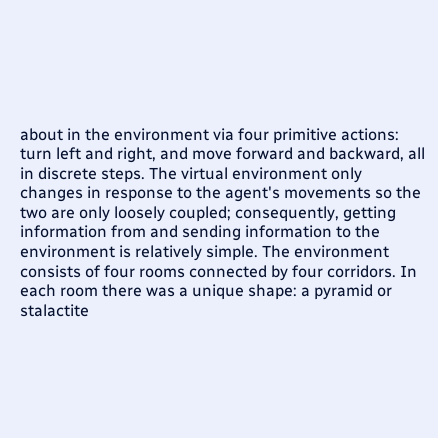about in the environment via four primitive actions: turn left and right, and move forward and backward, all in discrete steps. The virtual environment only changes in response to the agent's movements so the two are only loosely coupled; consequently, getting information from and sending information to the environment is relatively simple. The environment consists of four rooms connected by four corridors. In each room there was a unique shape: a pyramid or stalactite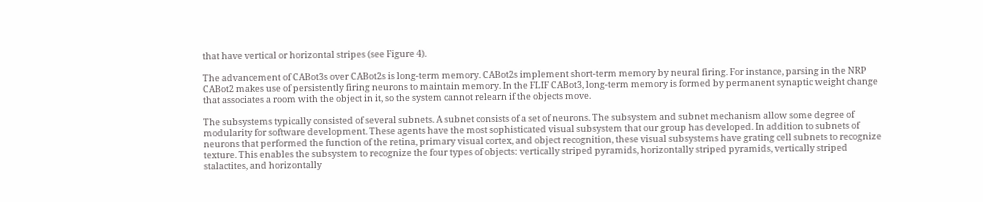that have vertical or horizontal stripes (see Figure 4).

The advancement of CABot3s over CABot2s is long-term memory. CABot2s implement short-term memory by neural firing. For instance, parsing in the NRP CABot2 makes use of persistently firing neurons to maintain memory. In the FLIF CABot3, long-term memory is formed by permanent synaptic weight change that associates a room with the object in it, so the system cannot relearn if the objects move.

The subsystems typically consisted of several subnets. A subnet consists of a set of neurons. The subsystem and subnet mechanism allow some degree of modularity for software development. These agents have the most sophisticated visual subsystem that our group has developed. In addition to subnets of neurons that performed the function of the retina, primary visual cortex, and object recognition, these visual subsystems have grating cell subnets to recognize texture. This enables the subsystem to recognize the four types of objects: vertically striped pyramids, horizontally striped pyramids, vertically striped stalactites, and horizontally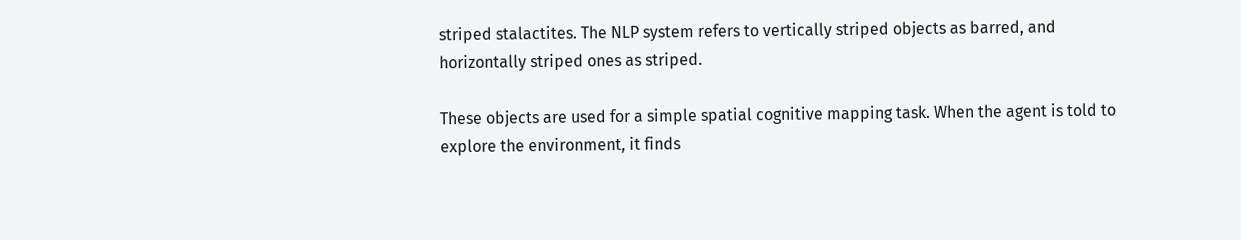striped stalactites. The NLP system refers to vertically striped objects as barred, and horizontally striped ones as striped.

These objects are used for a simple spatial cognitive mapping task. When the agent is told to explore the environment, it finds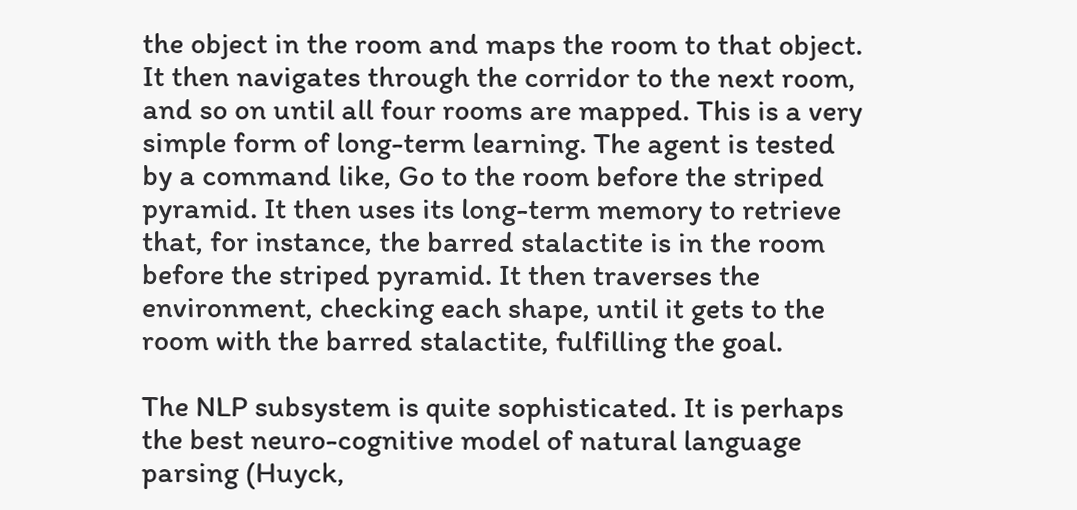the object in the room and maps the room to that object. It then navigates through the corridor to the next room, and so on until all four rooms are mapped. This is a very simple form of long-term learning. The agent is tested by a command like, Go to the room before the striped pyramid. It then uses its long-term memory to retrieve that, for instance, the barred stalactite is in the room before the striped pyramid. It then traverses the environment, checking each shape, until it gets to the room with the barred stalactite, fulfilling the goal.

The NLP subsystem is quite sophisticated. It is perhaps the best neuro-cognitive model of natural language parsing (Huyck,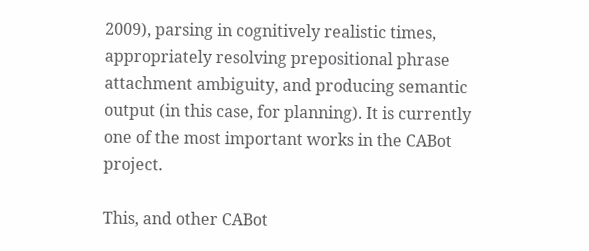2009), parsing in cognitively realistic times, appropriately resolving prepositional phrase attachment ambiguity, and producing semantic output (in this case, for planning). It is currently one of the most important works in the CABot project.

This, and other CABot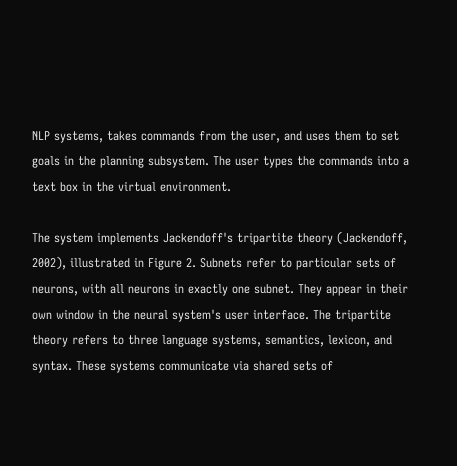NLP systems, takes commands from the user, and uses them to set goals in the planning subsystem. The user types the commands into a text box in the virtual environment.

The system implements Jackendoff's tripartite theory (Jackendoff, 2002), illustrated in Figure 2. Subnets refer to particular sets of neurons, with all neurons in exactly one subnet. They appear in their own window in the neural system's user interface. The tripartite theory refers to three language systems, semantics, lexicon, and syntax. These systems communicate via shared sets of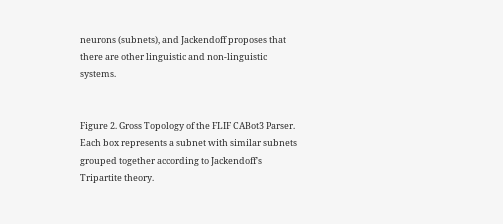neurons (subnets), and Jackendoff proposes that there are other linguistic and non-linguistic systems.


Figure 2. Gross Topology of the FLIF CABot3 Parser. Each box represents a subnet with similar subnets grouped together according to Jackendoff's Tripartite theory.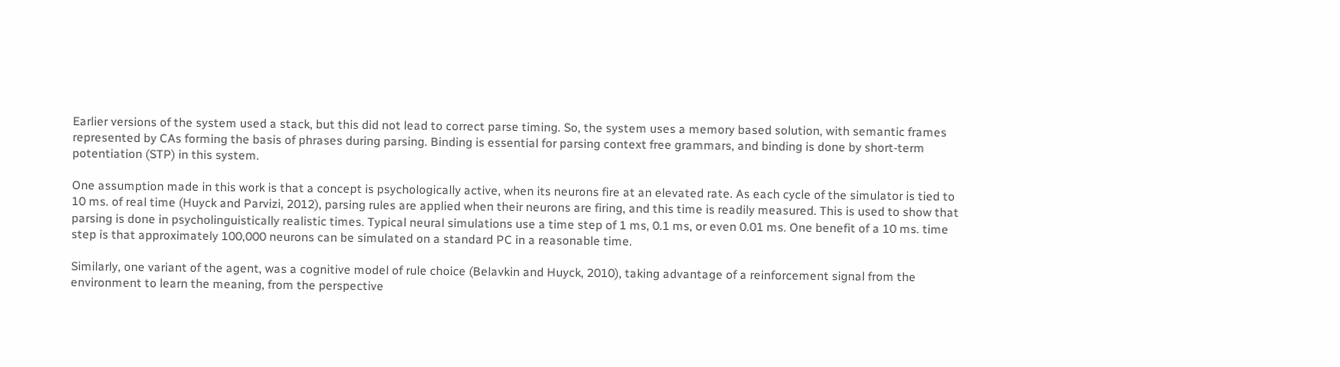Earlier versions of the system used a stack, but this did not lead to correct parse timing. So, the system uses a memory based solution, with semantic frames represented by CAs forming the basis of phrases during parsing. Binding is essential for parsing context free grammars, and binding is done by short-term potentiation (STP) in this system.

One assumption made in this work is that a concept is psychologically active, when its neurons fire at an elevated rate. As each cycle of the simulator is tied to 10 ms. of real time (Huyck and Parvizi, 2012), parsing rules are applied when their neurons are firing, and this time is readily measured. This is used to show that parsing is done in psycholinguistically realistic times. Typical neural simulations use a time step of 1 ms, 0.1 ms, or even 0.01 ms. One benefit of a 10 ms. time step is that approximately 100,000 neurons can be simulated on a standard PC in a reasonable time.

Similarly, one variant of the agent, was a cognitive model of rule choice (Belavkin and Huyck, 2010), taking advantage of a reinforcement signal from the environment to learn the meaning, from the perspective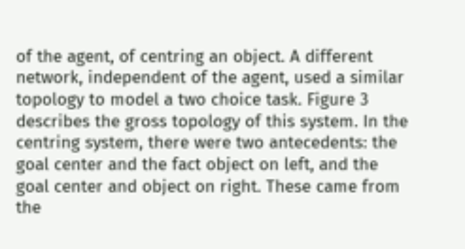of the agent, of centring an object. A different network, independent of the agent, used a similar topology to model a two choice task. Figure 3 describes the gross topology of this system. In the centring system, there were two antecedents: the goal center and the fact object on left, and the goal center and object on right. These came from the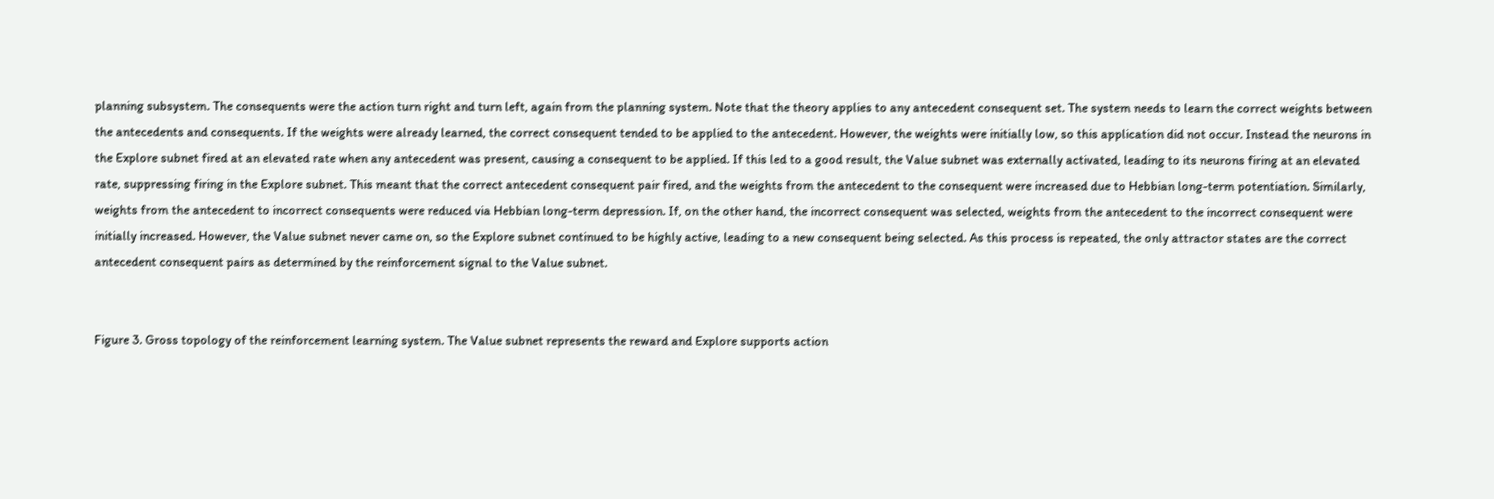planning subsystem. The consequents were the action turn right and turn left, again from the planning system. Note that the theory applies to any antecedent consequent set. The system needs to learn the correct weights between the antecedents and consequents. If the weights were already learned, the correct consequent tended to be applied to the antecedent. However, the weights were initially low, so this application did not occur. Instead the neurons in the Explore subnet fired at an elevated rate when any antecedent was present, causing a consequent to be applied. If this led to a good result, the Value subnet was externally activated, leading to its neurons firing at an elevated rate, suppressing firing in the Explore subnet. This meant that the correct antecedent consequent pair fired, and the weights from the antecedent to the consequent were increased due to Hebbian long-term potentiation. Similarly, weights from the antecedent to incorrect consequents were reduced via Hebbian long-term depression. If, on the other hand, the incorrect consequent was selected, weights from the antecedent to the incorrect consequent were initially increased. However, the Value subnet never came on, so the Explore subnet continued to be highly active, leading to a new consequent being selected. As this process is repeated, the only attractor states are the correct antecedent consequent pairs as determined by the reinforcement signal to the Value subnet.


Figure 3. Gross topology of the reinforcement learning system. The Value subnet represents the reward and Explore supports action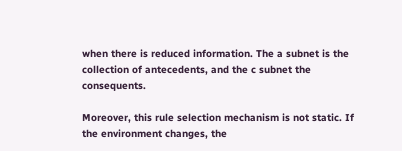when there is reduced information. The a subnet is the collection of antecedents, and the c subnet the consequents.

Moreover, this rule selection mechanism is not static. If the environment changes, the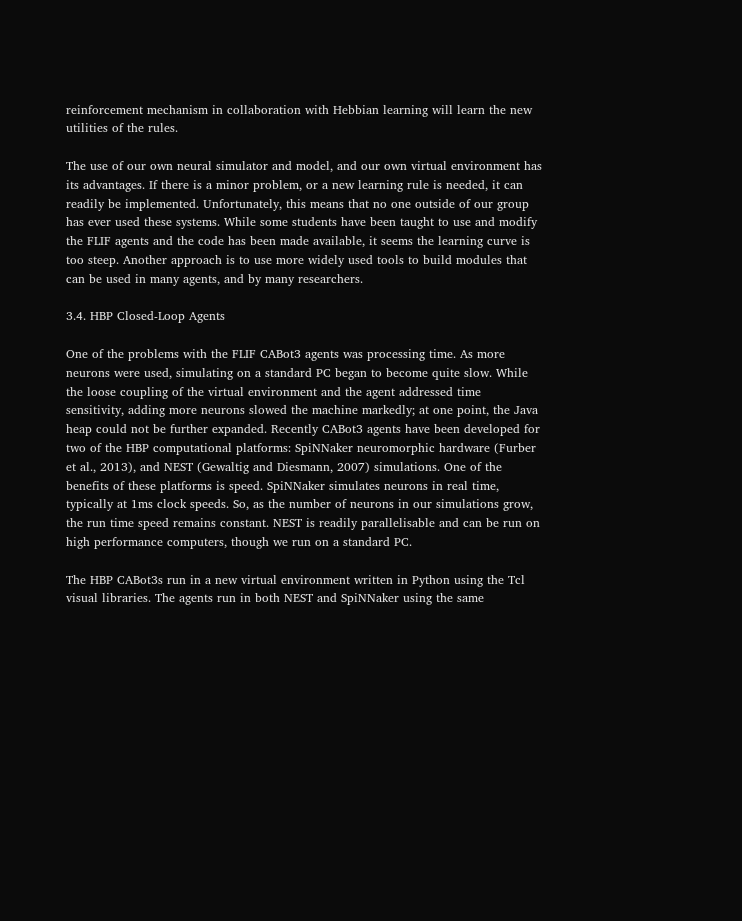reinforcement mechanism in collaboration with Hebbian learning will learn the new utilities of the rules.

The use of our own neural simulator and model, and our own virtual environment has its advantages. If there is a minor problem, or a new learning rule is needed, it can readily be implemented. Unfortunately, this means that no one outside of our group has ever used these systems. While some students have been taught to use and modify the FLIF agents and the code has been made available, it seems the learning curve is too steep. Another approach is to use more widely used tools to build modules that can be used in many agents, and by many researchers.

3.4. HBP Closed-Loop Agents

One of the problems with the FLIF CABot3 agents was processing time. As more neurons were used, simulating on a standard PC began to become quite slow. While the loose coupling of the virtual environment and the agent addressed time sensitivity, adding more neurons slowed the machine markedly; at one point, the Java heap could not be further expanded. Recently CABot3 agents have been developed for two of the HBP computational platforms: SpiNNaker neuromorphic hardware (Furber et al., 2013), and NEST (Gewaltig and Diesmann, 2007) simulations. One of the benefits of these platforms is speed. SpiNNaker simulates neurons in real time, typically at 1ms clock speeds. So, as the number of neurons in our simulations grow, the run time speed remains constant. NEST is readily parallelisable and can be run on high performance computers, though we run on a standard PC.

The HBP CABot3s run in a new virtual environment written in Python using the Tcl visual libraries. The agents run in both NEST and SpiNNaker using the same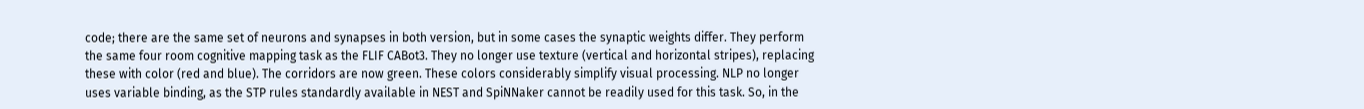code; there are the same set of neurons and synapses in both version, but in some cases the synaptic weights differ. They perform the same four room cognitive mapping task as the FLIF CABot3. They no longer use texture (vertical and horizontal stripes), replacing these with color (red and blue). The corridors are now green. These colors considerably simplify visual processing. NLP no longer uses variable binding, as the STP rules standardly available in NEST and SpiNNaker cannot be readily used for this task. So, in the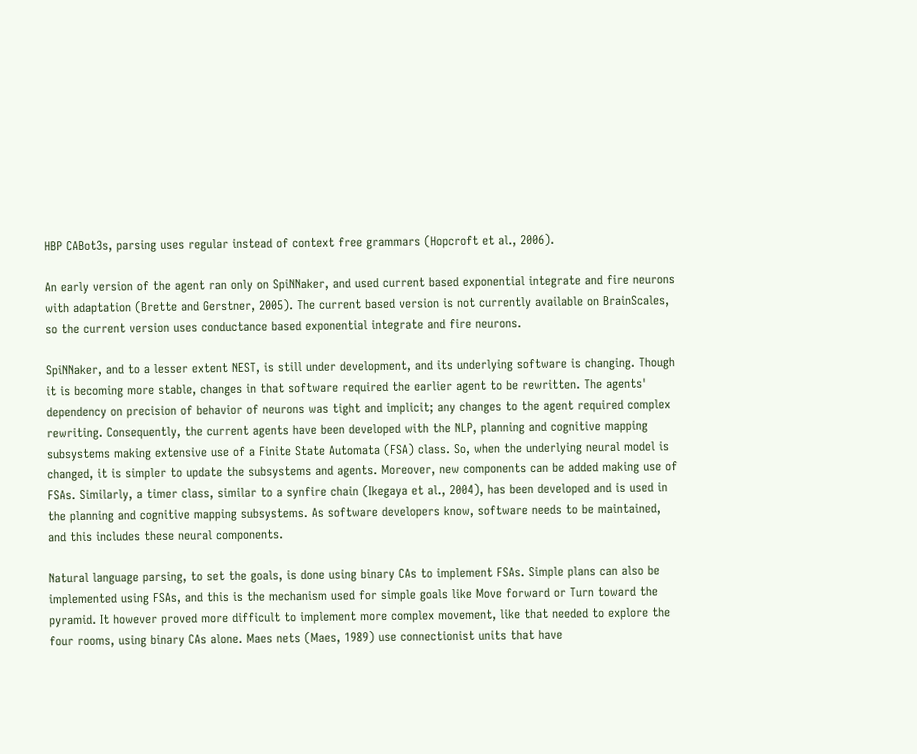HBP CABot3s, parsing uses regular instead of context free grammars (Hopcroft et al., 2006).

An early version of the agent ran only on SpiNNaker, and used current based exponential integrate and fire neurons with adaptation (Brette and Gerstner, 2005). The current based version is not currently available on BrainScales, so the current version uses conductance based exponential integrate and fire neurons.

SpiNNaker, and to a lesser extent NEST, is still under development, and its underlying software is changing. Though it is becoming more stable, changes in that software required the earlier agent to be rewritten. The agents' dependency on precision of behavior of neurons was tight and implicit; any changes to the agent required complex rewriting. Consequently, the current agents have been developed with the NLP, planning and cognitive mapping subsystems making extensive use of a Finite State Automata (FSA) class. So, when the underlying neural model is changed, it is simpler to update the subsystems and agents. Moreover, new components can be added making use of FSAs. Similarly, a timer class, similar to a synfire chain (Ikegaya et al., 2004), has been developed and is used in the planning and cognitive mapping subsystems. As software developers know, software needs to be maintained, and this includes these neural components.

Natural language parsing, to set the goals, is done using binary CAs to implement FSAs. Simple plans can also be implemented using FSAs, and this is the mechanism used for simple goals like Move forward or Turn toward the pyramid. It however proved more difficult to implement more complex movement, like that needed to explore the four rooms, using binary CAs alone. Maes nets (Maes, 1989) use connectionist units that have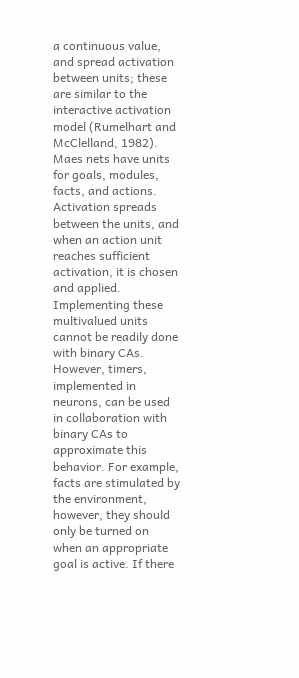a continuous value, and spread activation between units; these are similar to the interactive activation model (Rumelhart and McClelland, 1982). Maes nets have units for goals, modules, facts, and actions. Activation spreads between the units, and when an action unit reaches sufficient activation, it is chosen and applied. Implementing these multivalued units cannot be readily done with binary CAs. However, timers, implemented in neurons, can be used in collaboration with binary CAs to approximate this behavior. For example, facts are stimulated by the environment, however, they should only be turned on when an appropriate goal is active. If there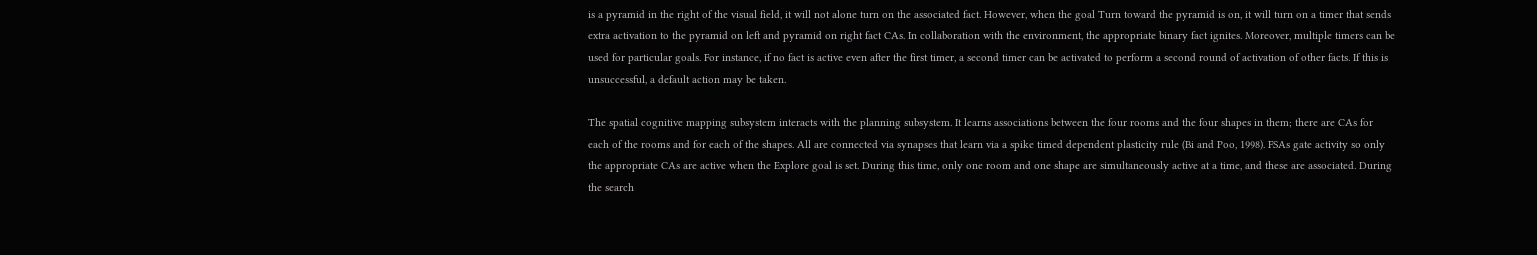is a pyramid in the right of the visual field, it will not alone turn on the associated fact. However, when the goal Turn toward the pyramid is on, it will turn on a timer that sends extra activation to the pyramid on left and pyramid on right fact CAs. In collaboration with the environment, the appropriate binary fact ignites. Moreover, multiple timers can be used for particular goals. For instance, if no fact is active even after the first timer, a second timer can be activated to perform a second round of activation of other facts. If this is unsuccessful, a default action may be taken.

The spatial cognitive mapping subsystem interacts with the planning subsystem. It learns associations between the four rooms and the four shapes in them; there are CAs for each of the rooms and for each of the shapes. All are connected via synapses that learn via a spike timed dependent plasticity rule (Bi and Poo, 1998). FSAs gate activity so only the appropriate CAs are active when the Explore goal is set. During this time, only one room and one shape are simultaneously active at a time, and these are associated. During the search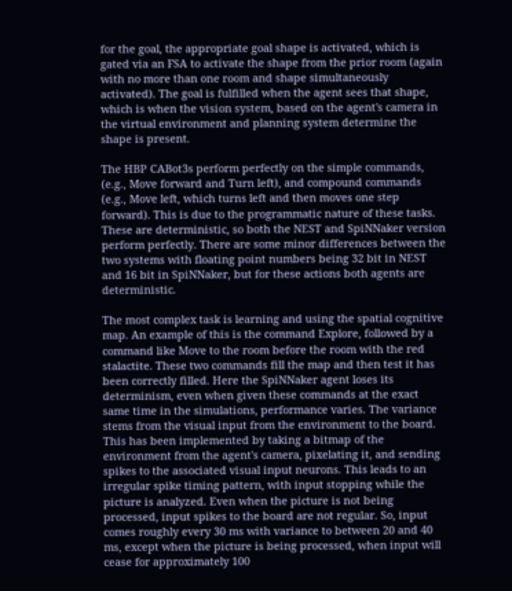for the goal, the appropriate goal shape is activated, which is gated via an FSA to activate the shape from the prior room (again with no more than one room and shape simultaneously activated). The goal is fulfilled when the agent sees that shape, which is when the vision system, based on the agent's camera in the virtual environment and planning system determine the shape is present.

The HBP CABot3s perform perfectly on the simple commands, (e.g., Move forward and Turn left), and compound commands (e.g., Move left, which turns left and then moves one step forward). This is due to the programmatic nature of these tasks. These are deterministic, so both the NEST and SpiNNaker version perform perfectly. There are some minor differences between the two systems with floating point numbers being 32 bit in NEST and 16 bit in SpiNNaker, but for these actions both agents are deterministic.

The most complex task is learning and using the spatial cognitive map. An example of this is the command Explore, followed by a command like Move to the room before the room with the red stalactite. These two commands fill the map and then test it has been correctly filled. Here the SpiNNaker agent loses its determinism, even when given these commands at the exact same time in the simulations, performance varies. The variance stems from the visual input from the environment to the board. This has been implemented by taking a bitmap of the environment from the agent's camera, pixelating it, and sending spikes to the associated visual input neurons. This leads to an irregular spike timing pattern, with input stopping while the picture is analyzed. Even when the picture is not being processed, input spikes to the board are not regular. So, input comes roughly every 30 ms with variance to between 20 and 40 ms, except when the picture is being processed, when input will cease for approximately 100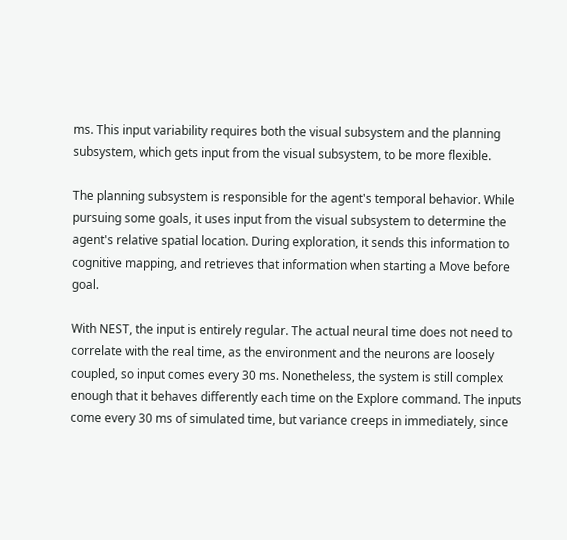ms. This input variability requires both the visual subsystem and the planning subsystem, which gets input from the visual subsystem, to be more flexible.

The planning subsystem is responsible for the agent's temporal behavior. While pursuing some goals, it uses input from the visual subsystem to determine the agent's relative spatial location. During exploration, it sends this information to cognitive mapping, and retrieves that information when starting a Move before goal.

With NEST, the input is entirely regular. The actual neural time does not need to correlate with the real time, as the environment and the neurons are loosely coupled, so input comes every 30 ms. Nonetheless, the system is still complex enough that it behaves differently each time on the Explore command. The inputs come every 30 ms of simulated time, but variance creeps in immediately, since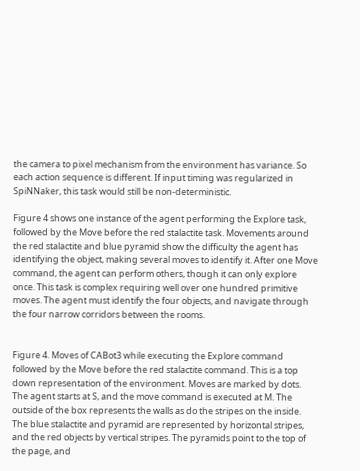the camera to pixel mechanism from the environment has variance. So each action sequence is different. If input timing was regularized in SpiNNaker, this task would still be non-deterministic.

Figure 4 shows one instance of the agent performing the Explore task, followed by the Move before the red stalactite task. Movements around the red stalactite and blue pyramid show the difficulty the agent has identifying the object, making several moves to identify it. After one Move command, the agent can perform others, though it can only explore once. This task is complex requiring well over one hundred primitive moves. The agent must identify the four objects, and navigate through the four narrow corridors between the rooms.


Figure 4. Moves of CABot3 while executing the Explore command followed by the Move before the red stalactite command. This is a top down representation of the environment. Moves are marked by dots. The agent starts at S, and the move command is executed at M. The outside of the box represents the walls as do the stripes on the inside. The blue stalactite and pyramid are represented by horizontal stripes, and the red objects by vertical stripes. The pyramids point to the top of the page, and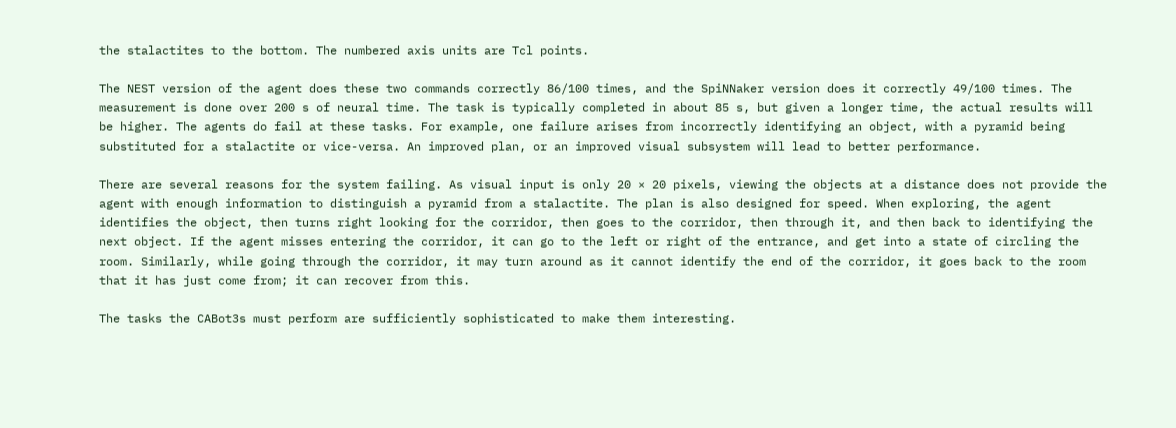the stalactites to the bottom. The numbered axis units are Tcl points.

The NEST version of the agent does these two commands correctly 86/100 times, and the SpiNNaker version does it correctly 49/100 times. The measurement is done over 200 s of neural time. The task is typically completed in about 85 s, but given a longer time, the actual results will be higher. The agents do fail at these tasks. For example, one failure arises from incorrectly identifying an object, with a pyramid being substituted for a stalactite or vice-versa. An improved plan, or an improved visual subsystem will lead to better performance.

There are several reasons for the system failing. As visual input is only 20 × 20 pixels, viewing the objects at a distance does not provide the agent with enough information to distinguish a pyramid from a stalactite. The plan is also designed for speed. When exploring, the agent identifies the object, then turns right looking for the corridor, then goes to the corridor, then through it, and then back to identifying the next object. If the agent misses entering the corridor, it can go to the left or right of the entrance, and get into a state of circling the room. Similarly, while going through the corridor, it may turn around as it cannot identify the end of the corridor, it goes back to the room that it has just come from; it can recover from this.

The tasks the CABot3s must perform are sufficiently sophisticated to make them interesting.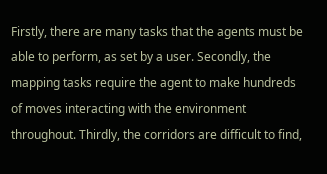Firstly, there are many tasks that the agents must be able to perform, as set by a user. Secondly, the mapping tasks require the agent to make hundreds of moves interacting with the environment throughout. Thirdly, the corridors are difficult to find,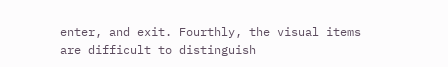enter, and exit. Fourthly, the visual items are difficult to distinguish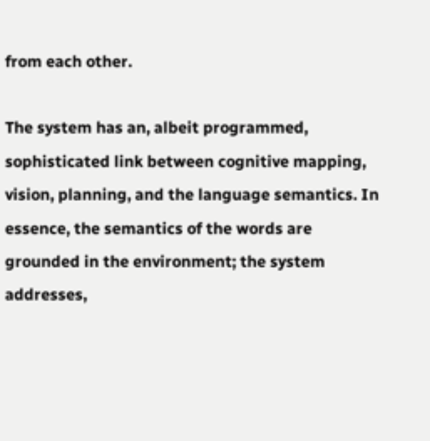from each other.

The system has an, albeit programmed, sophisticated link between cognitive mapping, vision, planning, and the language semantics. In essence, the semantics of the words are grounded in the environment; the system addresses,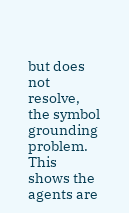but does not resolve, the symbol grounding problem. This shows the agents are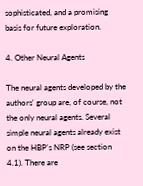sophisticated, and a promising basis for future exploration.

4. Other Neural Agents

The neural agents developed by the authors' group are, of course, not the only neural agents. Several simple neural agents already exist on the HBP's NRP (see section 4.1). There are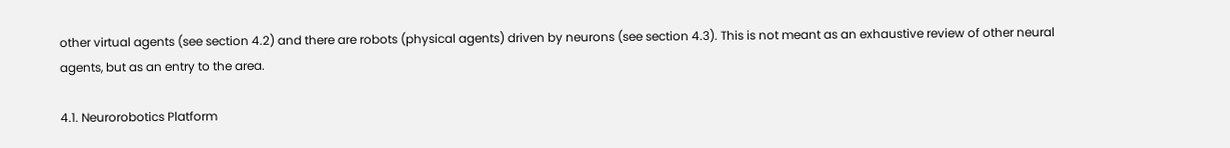other virtual agents (see section 4.2) and there are robots (physical agents) driven by neurons (see section 4.3). This is not meant as an exhaustive review of other neural agents, but as an entry to the area.

4.1. Neurorobotics Platform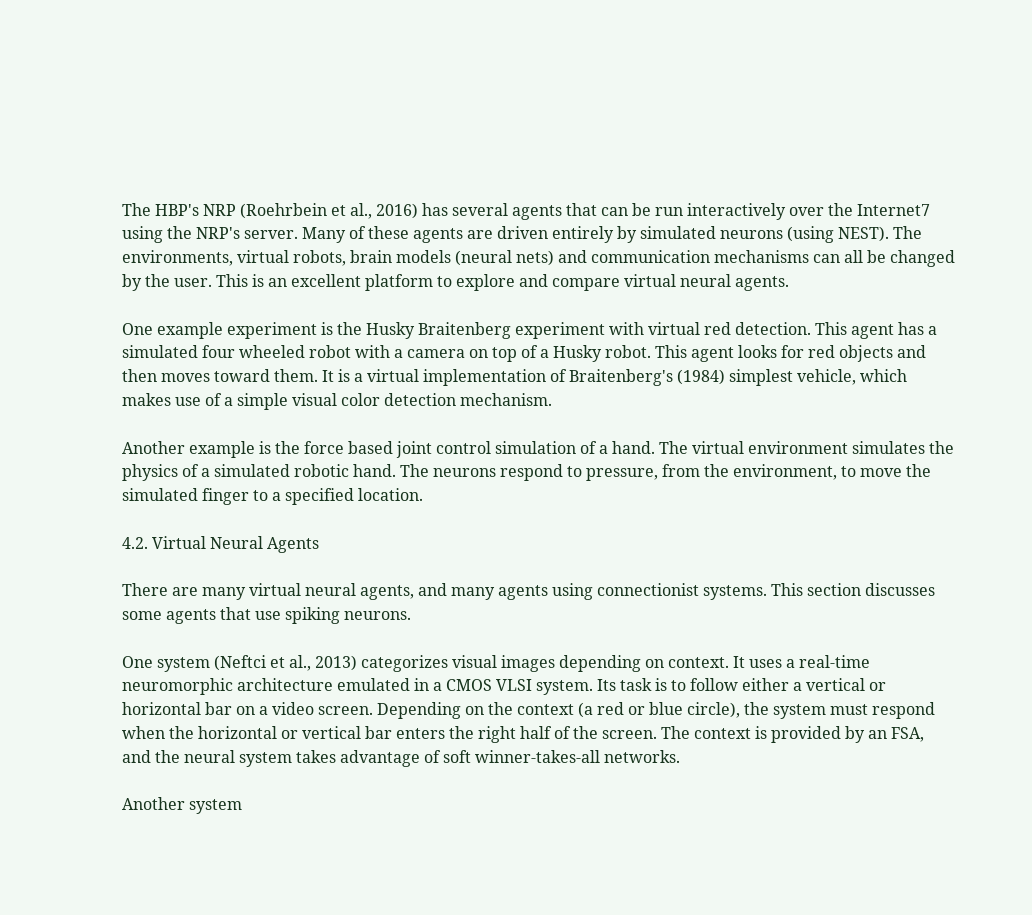The HBP's NRP (Roehrbein et al., 2016) has several agents that can be run interactively over the Internet7 using the NRP's server. Many of these agents are driven entirely by simulated neurons (using NEST). The environments, virtual robots, brain models (neural nets) and communication mechanisms can all be changed by the user. This is an excellent platform to explore and compare virtual neural agents.

One example experiment is the Husky Braitenberg experiment with virtual red detection. This agent has a simulated four wheeled robot with a camera on top of a Husky robot. This agent looks for red objects and then moves toward them. It is a virtual implementation of Braitenberg's (1984) simplest vehicle, which makes use of a simple visual color detection mechanism.

Another example is the force based joint control simulation of a hand. The virtual environment simulates the physics of a simulated robotic hand. The neurons respond to pressure, from the environment, to move the simulated finger to a specified location.

4.2. Virtual Neural Agents

There are many virtual neural agents, and many agents using connectionist systems. This section discusses some agents that use spiking neurons.

One system (Neftci et al., 2013) categorizes visual images depending on context. It uses a real-time neuromorphic architecture emulated in a CMOS VLSI system. Its task is to follow either a vertical or horizontal bar on a video screen. Depending on the context (a red or blue circle), the system must respond when the horizontal or vertical bar enters the right half of the screen. The context is provided by an FSA, and the neural system takes advantage of soft winner-takes-all networks.

Another system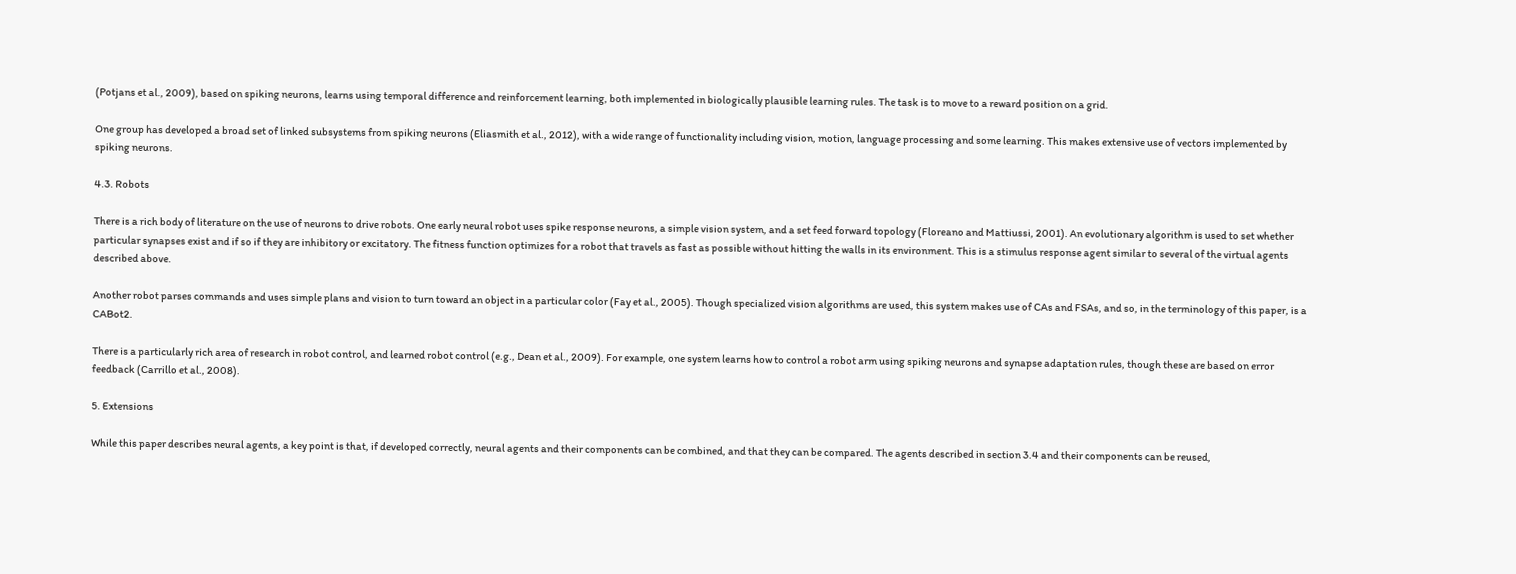(Potjans et al., 2009), based on spiking neurons, learns using temporal difference and reinforcement learning, both implemented in biologically plausible learning rules. The task is to move to a reward position on a grid.

One group has developed a broad set of linked subsystems from spiking neurons (Eliasmith et al., 2012), with a wide range of functionality including vision, motion, language processing and some learning. This makes extensive use of vectors implemented by spiking neurons.

4.3. Robots

There is a rich body of literature on the use of neurons to drive robots. One early neural robot uses spike response neurons, a simple vision system, and a set feed forward topology (Floreano and Mattiussi, 2001). An evolutionary algorithm is used to set whether particular synapses exist and if so if they are inhibitory or excitatory. The fitness function optimizes for a robot that travels as fast as possible without hitting the walls in its environment. This is a stimulus response agent similar to several of the virtual agents described above.

Another robot parses commands and uses simple plans and vision to turn toward an object in a particular color (Fay et al., 2005). Though specialized vision algorithms are used, this system makes use of CAs and FSAs, and so, in the terminology of this paper, is a CABot2.

There is a particularly rich area of research in robot control, and learned robot control (e.g., Dean et al., 2009). For example, one system learns how to control a robot arm using spiking neurons and synapse adaptation rules, though these are based on error feedback (Carrillo et al., 2008).

5. Extensions

While this paper describes neural agents, a key point is that, if developed correctly, neural agents and their components can be combined, and that they can be compared. The agents described in section 3.4 and their components can be reused,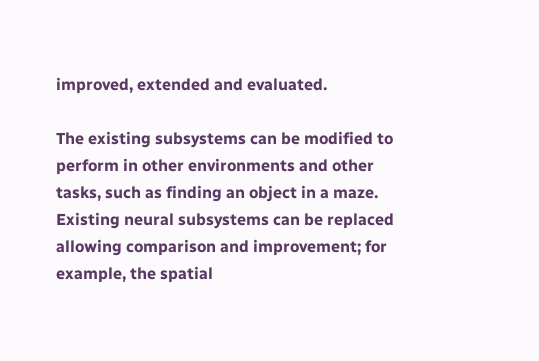improved, extended and evaluated.

The existing subsystems can be modified to perform in other environments and other tasks, such as finding an object in a maze. Existing neural subsystems can be replaced allowing comparison and improvement; for example, the spatial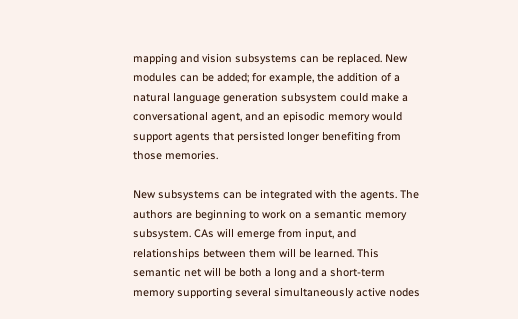mapping and vision subsystems can be replaced. New modules can be added; for example, the addition of a natural language generation subsystem could make a conversational agent, and an episodic memory would support agents that persisted longer benefiting from those memories.

New subsystems can be integrated with the agents. The authors are beginning to work on a semantic memory subsystem. CAs will emerge from input, and relationships between them will be learned. This semantic net will be both a long and a short-term memory supporting several simultaneously active nodes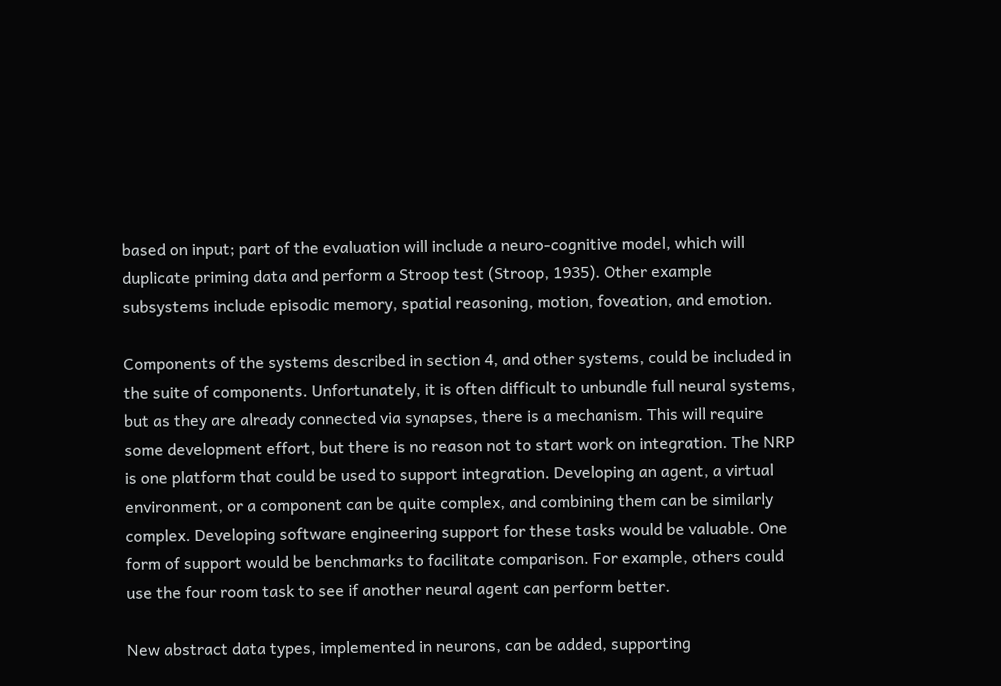based on input; part of the evaluation will include a neuro-cognitive model, which will duplicate priming data and perform a Stroop test (Stroop, 1935). Other example subsystems include episodic memory, spatial reasoning, motion, foveation, and emotion.

Components of the systems described in section 4, and other systems, could be included in the suite of components. Unfortunately, it is often difficult to unbundle full neural systems, but as they are already connected via synapses, there is a mechanism. This will require some development effort, but there is no reason not to start work on integration. The NRP is one platform that could be used to support integration. Developing an agent, a virtual environment, or a component can be quite complex, and combining them can be similarly complex. Developing software engineering support for these tasks would be valuable. One form of support would be benchmarks to facilitate comparison. For example, others could use the four room task to see if another neural agent can perform better.

New abstract data types, implemented in neurons, can be added, supporting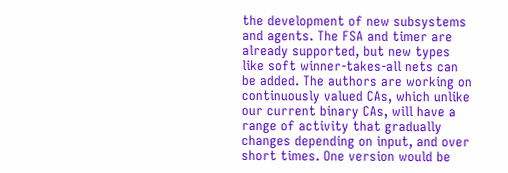the development of new subsystems and agents. The FSA and timer are already supported, but new types like soft winner-takes-all nets can be added. The authors are working on continuously valued CAs, which unlike our current binary CAs, will have a range of activity that gradually changes depending on input, and over short times. One version would be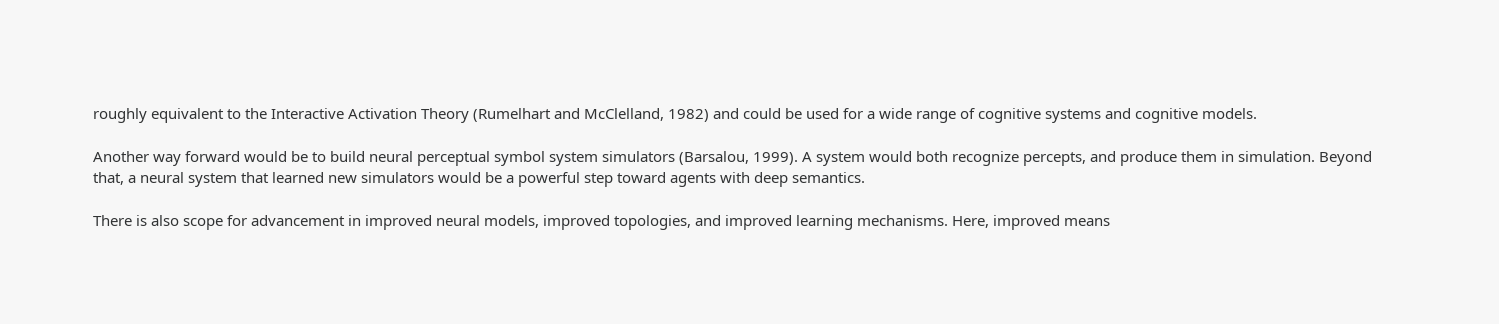roughly equivalent to the Interactive Activation Theory (Rumelhart and McClelland, 1982) and could be used for a wide range of cognitive systems and cognitive models.

Another way forward would be to build neural perceptual symbol system simulators (Barsalou, 1999). A system would both recognize percepts, and produce them in simulation. Beyond that, a neural system that learned new simulators would be a powerful step toward agents with deep semantics.

There is also scope for advancement in improved neural models, improved topologies, and improved learning mechanisms. Here, improved means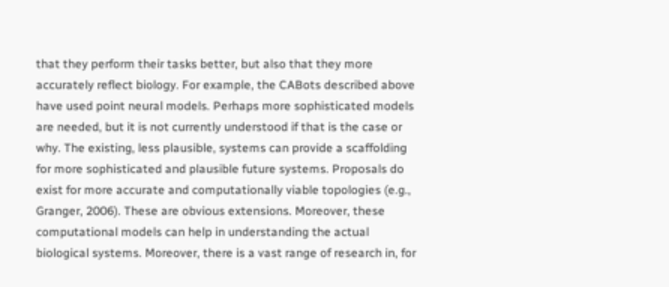that they perform their tasks better, but also that they more accurately reflect biology. For example, the CABots described above have used point neural models. Perhaps more sophisticated models are needed, but it is not currently understood if that is the case or why. The existing, less plausible, systems can provide a scaffolding for more sophisticated and plausible future systems. Proposals do exist for more accurate and computationally viable topologies (e.g., Granger, 2006). These are obvious extensions. Moreover, these computational models can help in understanding the actual biological systems. Moreover, there is a vast range of research in, for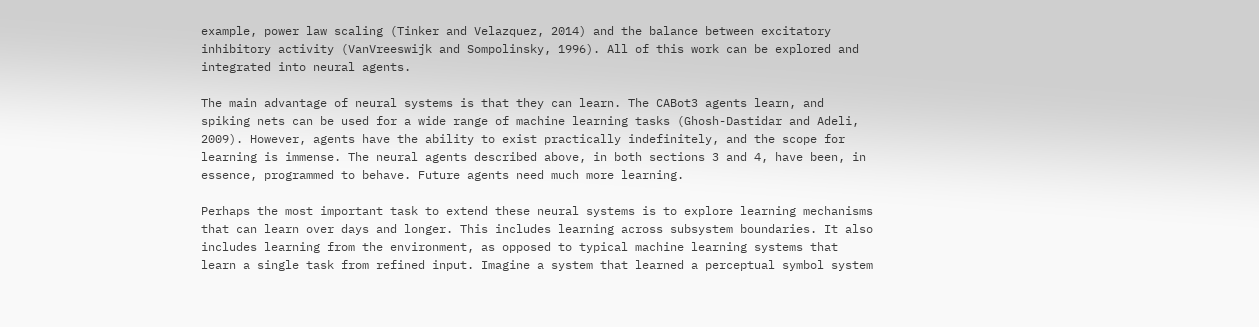example, power law scaling (Tinker and Velazquez, 2014) and the balance between excitatory inhibitory activity (VanVreeswijk and Sompolinsky, 1996). All of this work can be explored and integrated into neural agents.

The main advantage of neural systems is that they can learn. The CABot3 agents learn, and spiking nets can be used for a wide range of machine learning tasks (Ghosh-Dastidar and Adeli, 2009). However, agents have the ability to exist practically indefinitely, and the scope for learning is immense. The neural agents described above, in both sections 3 and 4, have been, in essence, programmed to behave. Future agents need much more learning.

Perhaps the most important task to extend these neural systems is to explore learning mechanisms that can learn over days and longer. This includes learning across subsystem boundaries. It also includes learning from the environment, as opposed to typical machine learning systems that learn a single task from refined input. Imagine a system that learned a perceptual symbol system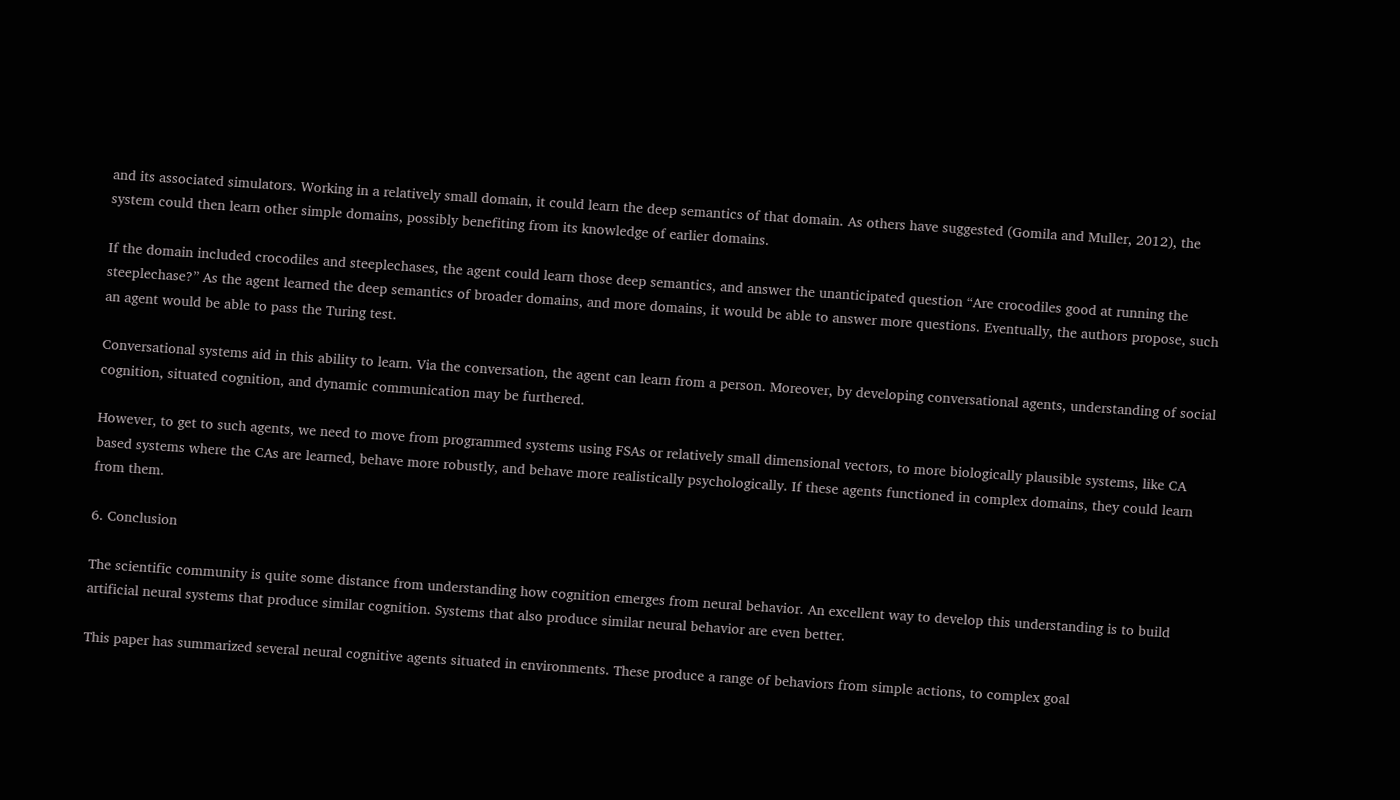and its associated simulators. Working in a relatively small domain, it could learn the deep semantics of that domain. As others have suggested (Gomila and Muller, 2012), the system could then learn other simple domains, possibly benefiting from its knowledge of earlier domains.

If the domain included crocodiles and steeplechases, the agent could learn those deep semantics, and answer the unanticipated question “Are crocodiles good at running the steeplechase?” As the agent learned the deep semantics of broader domains, and more domains, it would be able to answer more questions. Eventually, the authors propose, such an agent would be able to pass the Turing test.

Conversational systems aid in this ability to learn. Via the conversation, the agent can learn from a person. Moreover, by developing conversational agents, understanding of social cognition, situated cognition, and dynamic communication may be furthered.

However, to get to such agents, we need to move from programmed systems using FSAs or relatively small dimensional vectors, to more biologically plausible systems, like CA based systems where the CAs are learned, behave more robustly, and behave more realistically psychologically. If these agents functioned in complex domains, they could learn from them.

6. Conclusion

The scientific community is quite some distance from understanding how cognition emerges from neural behavior. An excellent way to develop this understanding is to build artificial neural systems that produce similar cognition. Systems that also produce similar neural behavior are even better.

This paper has summarized several neural cognitive agents situated in environments. These produce a range of behaviors from simple actions, to complex goal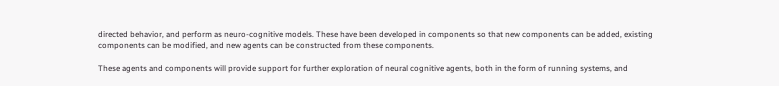directed behavior, and perform as neuro-cognitive models. These have been developed in components so that new components can be added, existing components can be modified, and new agents can be constructed from these components.

These agents and components will provide support for further exploration of neural cognitive agents, both in the form of running systems, and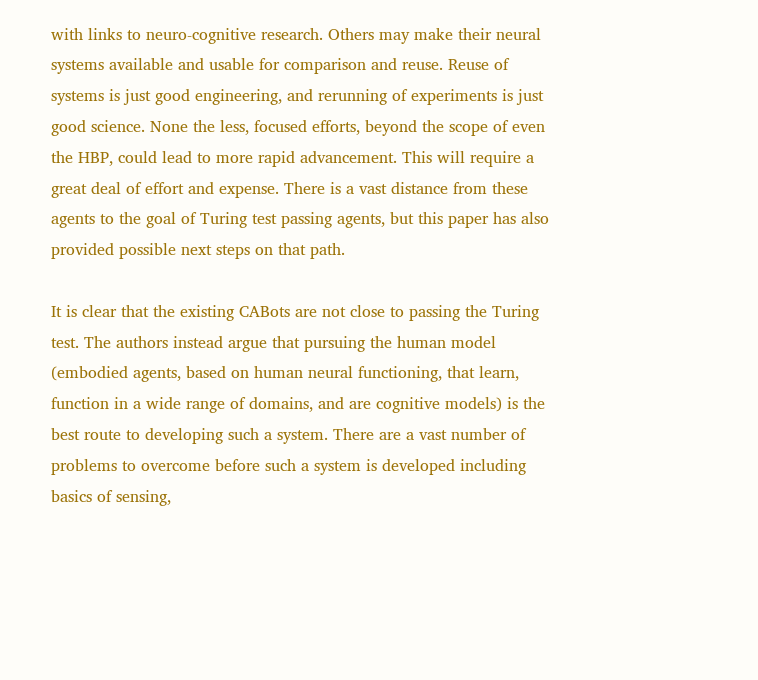with links to neuro-cognitive research. Others may make their neural systems available and usable for comparison and reuse. Reuse of systems is just good engineering, and rerunning of experiments is just good science. None the less, focused efforts, beyond the scope of even the HBP, could lead to more rapid advancement. This will require a great deal of effort and expense. There is a vast distance from these agents to the goal of Turing test passing agents, but this paper has also provided possible next steps on that path.

It is clear that the existing CABots are not close to passing the Turing test. The authors instead argue that pursuing the human model (embodied agents, based on human neural functioning, that learn, function in a wide range of domains, and are cognitive models) is the best route to developing such a system. There are a vast number of problems to overcome before such a system is developed including basics of sensing,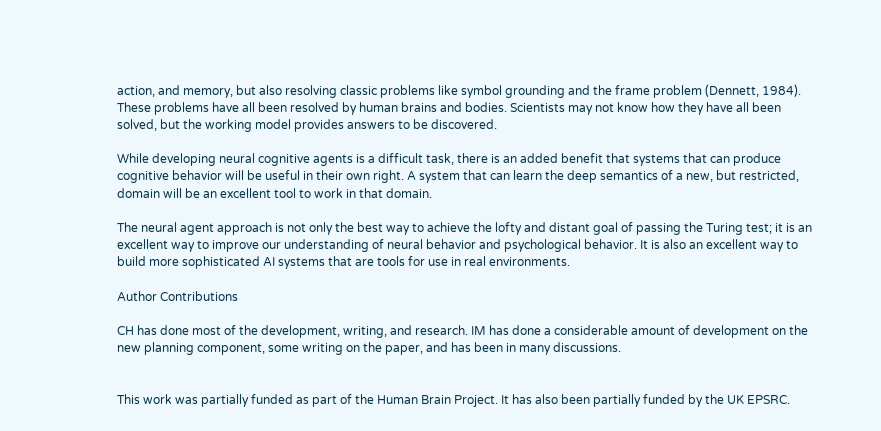action, and memory, but also resolving classic problems like symbol grounding and the frame problem (Dennett, 1984). These problems have all been resolved by human brains and bodies. Scientists may not know how they have all been solved, but the working model provides answers to be discovered.

While developing neural cognitive agents is a difficult task, there is an added benefit that systems that can produce cognitive behavior will be useful in their own right. A system that can learn the deep semantics of a new, but restricted, domain will be an excellent tool to work in that domain.

The neural agent approach is not only the best way to achieve the lofty and distant goal of passing the Turing test; it is an excellent way to improve our understanding of neural behavior and psychological behavior. It is also an excellent way to build more sophisticated AI systems that are tools for use in real environments.

Author Contributions

CH has done most of the development, writing, and research. IM has done a considerable amount of development on the new planning component, some writing on the paper, and has been in many discussions.


This work was partially funded as part of the Human Brain Project. It has also been partially funded by the UK EPSRC.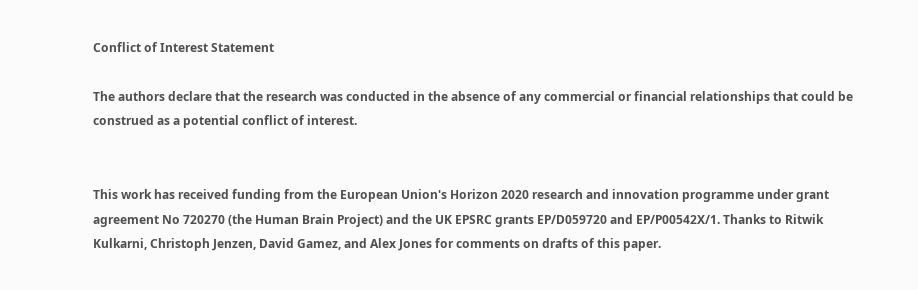Conflict of Interest Statement

The authors declare that the research was conducted in the absence of any commercial or financial relationships that could be construed as a potential conflict of interest.


This work has received funding from the European Union's Horizon 2020 research and innovation programme under grant agreement No 720270 (the Human Brain Project) and the UK EPSRC grants EP/D059720 and EP/P00542X/1. Thanks to Ritwik Kulkarni, Christoph Jenzen, David Gamez, and Alex Jones for comments on drafts of this paper.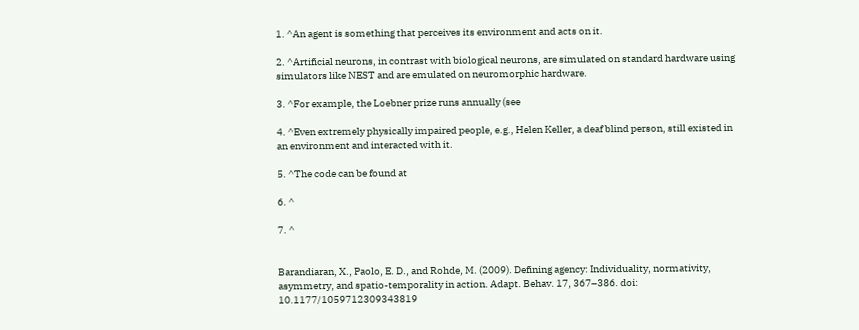1. ^An agent is something that perceives its environment and acts on it.

2. ^Artificial neurons, in contrast with biological neurons, are simulated on standard hardware using simulators like NEST and are emulated on neuromorphic hardware.

3. ^For example, the Loebner prize runs annually (see

4. ^Even extremely physically impaired people, e.g., Helen Keller, a deaf blind person, still existed in an environment and interacted with it.

5. ^The code can be found at

6. ^

7. ^


Barandiaran, X., Paolo, E. D., and Rohde, M. (2009). Defining agency: Individuality, normativity, asymmetry, and spatio-temporality in action. Adapt. Behav. 17, 367–386. doi: 10.1177/1059712309343819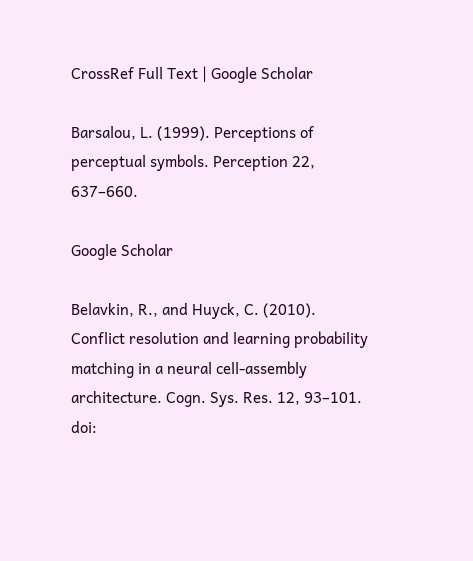CrossRef Full Text | Google Scholar

Barsalou, L. (1999). Perceptions of perceptual symbols. Perception 22, 637–660.

Google Scholar

Belavkin, R., and Huyck, C. (2010). Conflict resolution and learning probability matching in a neural cell-assembly architecture. Cogn. Sys. Res. 12, 93–101. doi: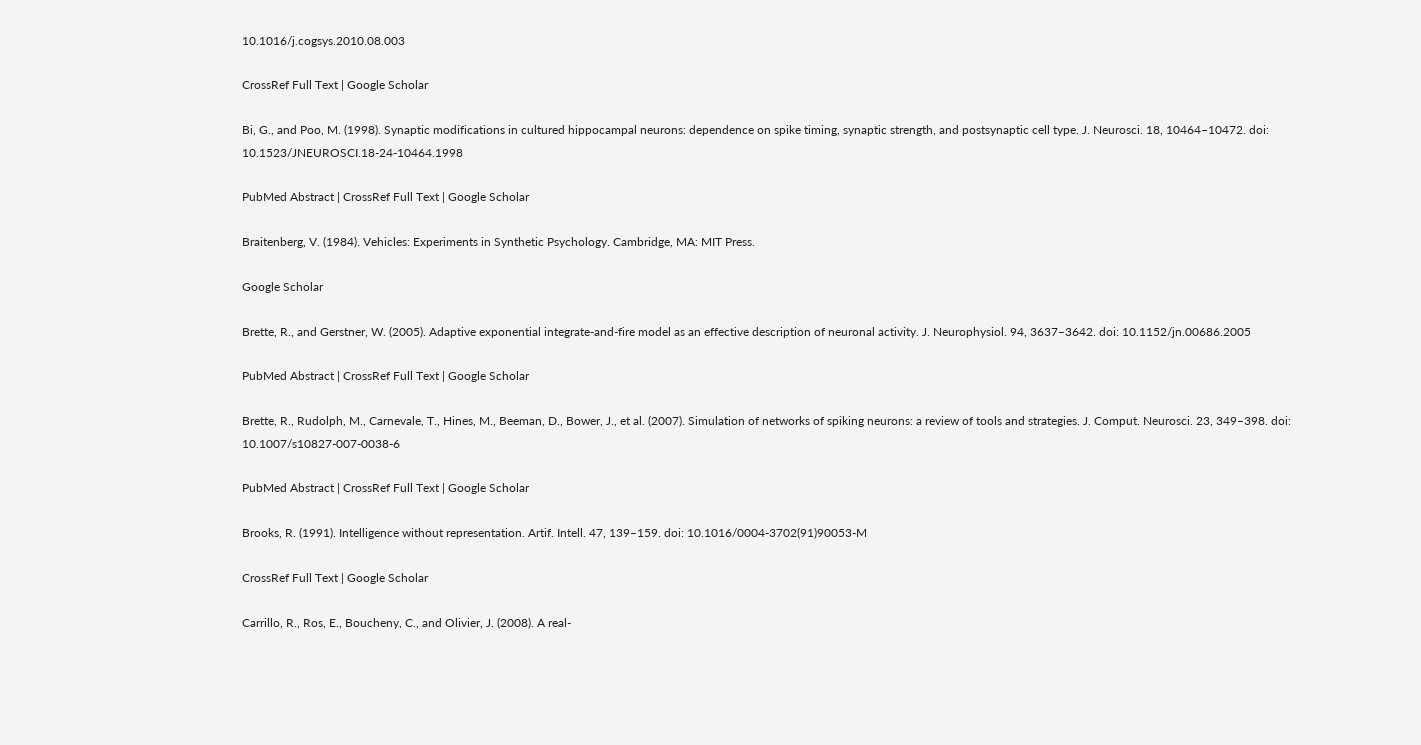10.1016/j.cogsys.2010.08.003

CrossRef Full Text | Google Scholar

Bi, G., and Poo, M. (1998). Synaptic modifications in cultured hippocampal neurons: dependence on spike timing, synaptic strength, and postsynaptic cell type. J. Neurosci. 18, 10464–10472. doi: 10.1523/JNEUROSCI.18-24-10464.1998

PubMed Abstract | CrossRef Full Text | Google Scholar

Braitenberg, V. (1984). Vehicles: Experiments in Synthetic Psychology. Cambridge, MA: MIT Press.

Google Scholar

Brette, R., and Gerstner, W. (2005). Adaptive exponential integrate-and-fire model as an effective description of neuronal activity. J. Neurophysiol. 94, 3637–3642. doi: 10.1152/jn.00686.2005

PubMed Abstract | CrossRef Full Text | Google Scholar

Brette, R., Rudolph, M., Carnevale, T., Hines, M., Beeman, D., Bower, J., et al. (2007). Simulation of networks of spiking neurons: a review of tools and strategies. J. Comput. Neurosci. 23, 349–398. doi: 10.1007/s10827-007-0038-6

PubMed Abstract | CrossRef Full Text | Google Scholar

Brooks, R. (1991). Intelligence without representation. Artif. Intell. 47, 139–159. doi: 10.1016/0004-3702(91)90053-M

CrossRef Full Text | Google Scholar

Carrillo, R., Ros, E., Boucheny, C., and Olivier, J. (2008). A real-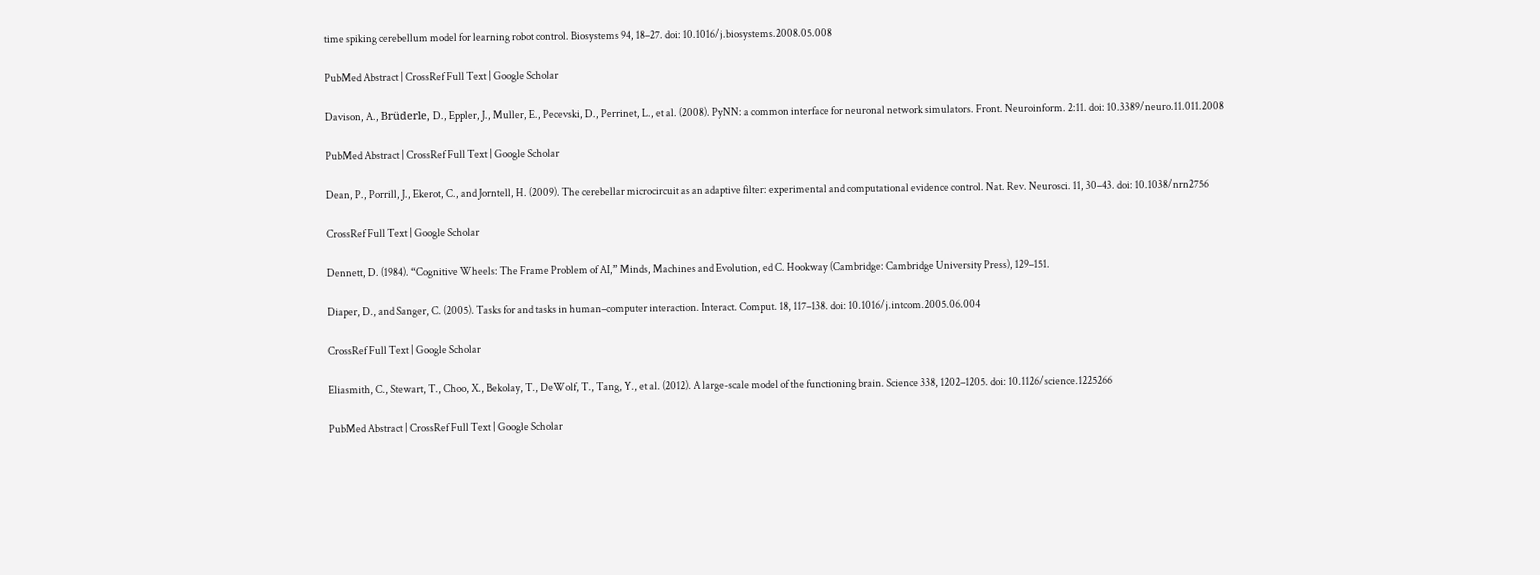time spiking cerebellum model for learning robot control. Biosystems 94, 18–27. doi: 10.1016/j.biosystems.2008.05.008

PubMed Abstract | CrossRef Full Text | Google Scholar

Davison, A., Brüderle, D., Eppler, J., Muller, E., Pecevski, D., Perrinet, L., et al. (2008). PyNN: a common interface for neuronal network simulators. Front. Neuroinform. 2:11. doi: 10.3389/neuro.11.011.2008

PubMed Abstract | CrossRef Full Text | Google Scholar

Dean, P., Porrill, J., Ekerot, C., and Jorntell, H. (2009). The cerebellar microcircuit as an adaptive filter: experimental and computational evidence control. Nat. Rev. Neurosci. 11, 30–43. doi: 10.1038/nrn2756

CrossRef Full Text | Google Scholar

Dennett, D. (1984). “Cognitive Wheels: The Frame Problem of AI,” Minds, Machines and Evolution, ed C. Hookway (Cambridge: Cambridge University Press), 129–151.

Diaper, D., and Sanger, C. (2005). Tasks for and tasks in human–computer interaction. Interact. Comput. 18, 117–138. doi: 10.1016/j.intcom.2005.06.004

CrossRef Full Text | Google Scholar

Eliasmith, C., Stewart, T., Choo, X., Bekolay, T., DeWolf, T., Tang, Y., et al. (2012). A large-scale model of the functioning brain. Science 338, 1202–1205. doi: 10.1126/science.1225266

PubMed Abstract | CrossRef Full Text | Google Scholar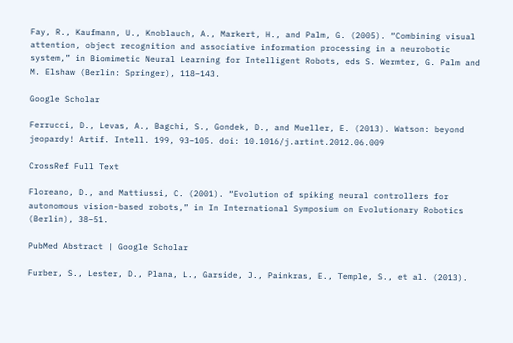Fay, R., Kaufmann, U., Knoblauch, A., Markert, H., and Palm, G. (2005). “Combining visual attention, object recognition and associative information processing in a neurobotic system,” in Biomimetic Neural Learning for Intelligent Robots, eds S. Wermter, G. Palm and M. Elshaw (Berlin: Springer), 118–143.

Google Scholar

Ferrucci, D., Levas, A., Bagchi, S., Gondek, D., and Mueller, E. (2013). Watson: beyond jeopardy! Artif. Intell. 199, 93–105. doi: 10.1016/j.artint.2012.06.009

CrossRef Full Text

Floreano, D., and Mattiussi, C. (2001). “Evolution of spiking neural controllers for autonomous vision-based robots,” in In International Symposium on Evolutionary Robotics (Berlin), 38–51.

PubMed Abstract | Google Scholar

Furber, S., Lester, D., Plana, L., Garside, J., Painkras, E., Temple, S., et al. (2013).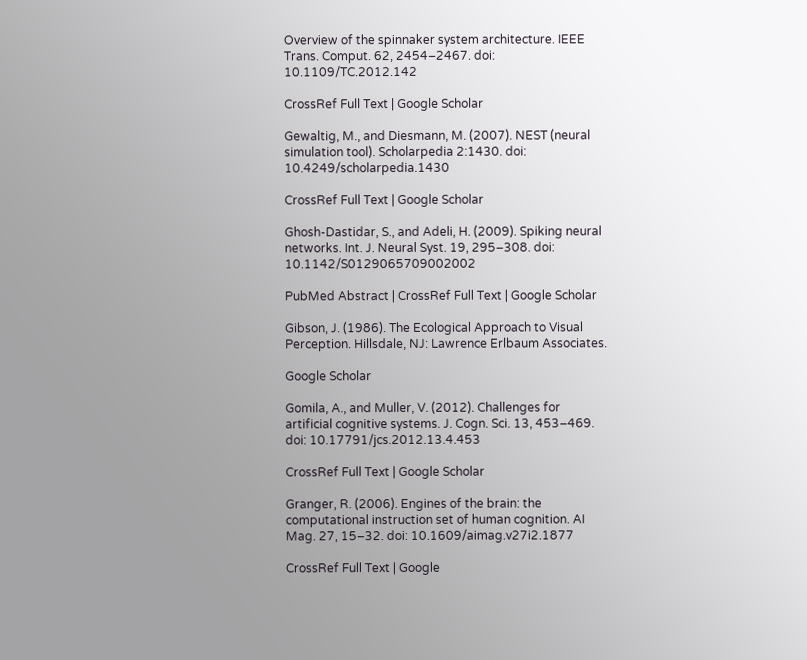Overview of the spinnaker system architecture. IEEE Trans. Comput. 62, 2454–2467. doi: 10.1109/TC.2012.142

CrossRef Full Text | Google Scholar

Gewaltig, M., and Diesmann, M. (2007). NEST (neural simulation tool). Scholarpedia 2:1430. doi: 10.4249/scholarpedia.1430

CrossRef Full Text | Google Scholar

Ghosh-Dastidar, S., and Adeli, H. (2009). Spiking neural networks. Int. J. Neural Syst. 19, 295–308. doi: 10.1142/S0129065709002002

PubMed Abstract | CrossRef Full Text | Google Scholar

Gibson, J. (1986). The Ecological Approach to Visual Perception. Hillsdale, NJ: Lawrence Erlbaum Associates.

Google Scholar

Gomila, A., and Muller, V. (2012). Challenges for artificial cognitive systems. J. Cogn. Sci. 13, 453–469. doi: 10.17791/jcs.2012.13.4.453

CrossRef Full Text | Google Scholar

Granger, R. (2006). Engines of the brain: the computational instruction set of human cognition. AI Mag. 27, 15–32. doi: 10.1609/aimag.v27i2.1877

CrossRef Full Text | Google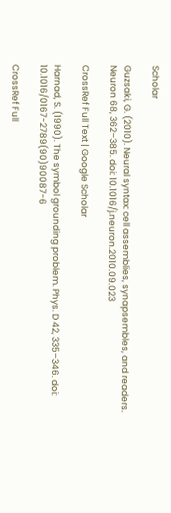Scholar

Guzsaki, G. (2010). Neural syntax: cell assemblies, synapsembles, and readers. Neuron 68, 362–385. doi: 10.1016/j.neuron.2010.09.023

CrossRef Full Text | Google Scholar

Harnad, S. (1990). The symbol grounding problem. Phys. D 42, 335–346. doi: 10.1016/0167-2789(90)90087-6

CrossRef Full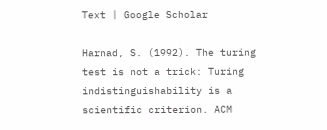Text | Google Scholar

Harnad, S. (1992). The turing test is not a trick: Turing indistinguishability is a scientific criterion. ACM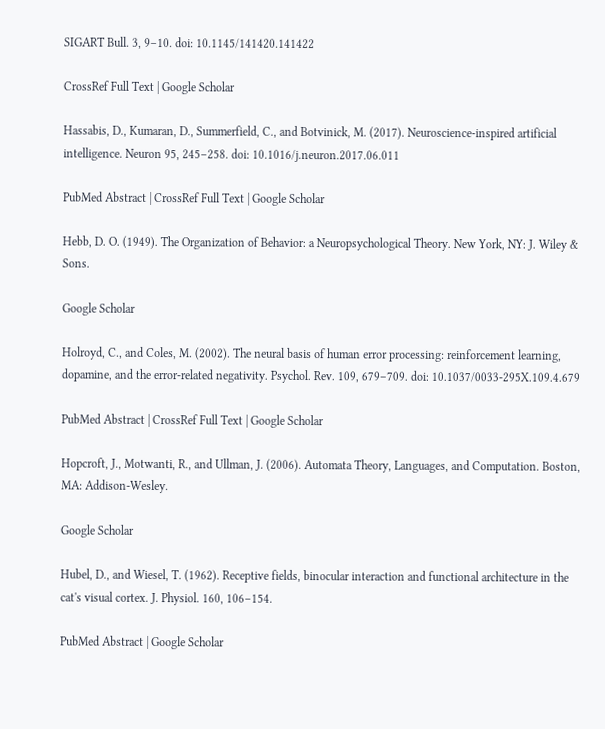SIGART Bull. 3, 9–10. doi: 10.1145/141420.141422

CrossRef Full Text | Google Scholar

Hassabis, D., Kumaran, D., Summerfield, C., and Botvinick, M. (2017). Neuroscience-inspired artificial intelligence. Neuron 95, 245–258. doi: 10.1016/j.neuron.2017.06.011

PubMed Abstract | CrossRef Full Text | Google Scholar

Hebb, D. O. (1949). The Organization of Behavior: a Neuropsychological Theory. New York, NY: J. Wiley & Sons.

Google Scholar

Holroyd, C., and Coles, M. (2002). The neural basis of human error processing: reinforcement learning, dopamine, and the error-related negativity. Psychol. Rev. 109, 679–709. doi: 10.1037/0033-295X.109.4.679

PubMed Abstract | CrossRef Full Text | Google Scholar

Hopcroft, J., Motwanti, R., and Ullman, J. (2006). Automata Theory, Languages, and Computation. Boston, MA: Addison-Wesley.

Google Scholar

Hubel, D., and Wiesel, T. (1962). Receptive fields, binocular interaction and functional architecture in the cat's visual cortex. J. Physiol. 160, 106–154.

PubMed Abstract | Google Scholar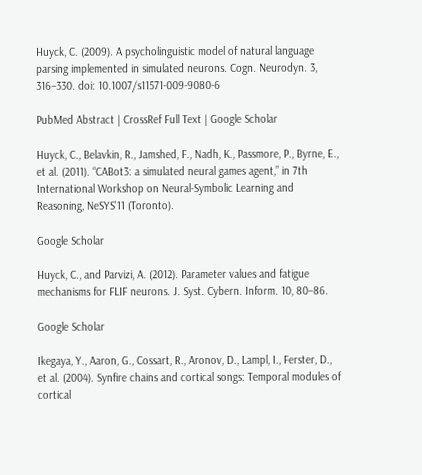Huyck, C. (2009). A psycholinguistic model of natural language parsing implemented in simulated neurons. Cogn. Neurodyn. 3, 316–330. doi: 10.1007/s11571-009-9080-6

PubMed Abstract | CrossRef Full Text | Google Scholar

Huyck, C., Belavkin, R., Jamshed, F., Nadh, K., Passmore, P., Byrne, E., et al. (2011). “CABot3: a simulated neural games agent,” in 7th International Workshop on Neural-Symbolic Learning and Reasoning, NeSYS'11 (Toronto).

Google Scholar

Huyck, C., and Parvizi, A. (2012). Parameter values and fatigue mechanisms for FLIF neurons. J. Syst. Cybern. Inform. 10, 80–86.

Google Scholar

Ikegaya, Y., Aaron, G., Cossart, R., Aronov, D., Lampl, I., Ferster, D., et al. (2004). Synfire chains and cortical songs: Temporal modules of cortical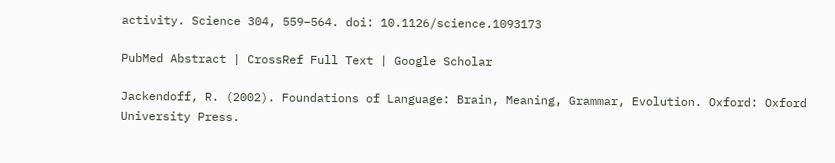activity. Science 304, 559–564. doi: 10.1126/science.1093173

PubMed Abstract | CrossRef Full Text | Google Scholar

Jackendoff, R. (2002). Foundations of Language: Brain, Meaning, Grammar, Evolution. Oxford: Oxford University Press.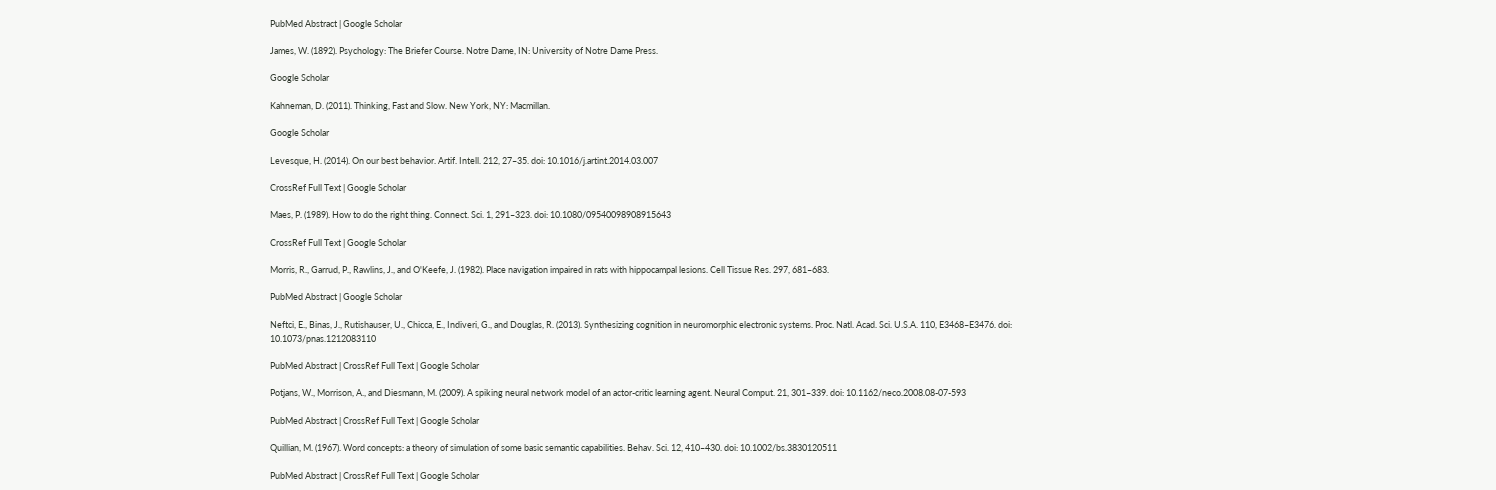PubMed Abstract | Google Scholar

James, W. (1892). Psychology: The Briefer Course. Notre Dame, IN: University of Notre Dame Press.

Google Scholar

Kahneman, D. (2011). Thinking, Fast and Slow. New York, NY: Macmillan.

Google Scholar

Levesque, H. (2014). On our best behavior. Artif. Intell. 212, 27–35. doi: 10.1016/j.artint.2014.03.007

CrossRef Full Text | Google Scholar

Maes, P. (1989). How to do the right thing. Connect. Sci. 1, 291–323. doi: 10.1080/09540098908915643

CrossRef Full Text | Google Scholar

Morris, R., Garrud, P., Rawlins, J., and O'Keefe, J. (1982). Place navigation impaired in rats with hippocampal lesions. Cell Tissue Res. 297, 681–683.

PubMed Abstract | Google Scholar

Neftci, E., Binas, J., Rutishauser, U., Chicca, E., Indiveri, G., and Douglas, R. (2013). Synthesizing cognition in neuromorphic electronic systems. Proc. Natl. Acad. Sci. U.S.A. 110, E3468–E3476. doi: 10.1073/pnas.1212083110

PubMed Abstract | CrossRef Full Text | Google Scholar

Potjans, W., Morrison, A., and Diesmann, M. (2009). A spiking neural network model of an actor-critic learning agent. Neural Comput. 21, 301–339. doi: 10.1162/neco.2008.08-07-593

PubMed Abstract | CrossRef Full Text | Google Scholar

Quillian, M. (1967). Word concepts: a theory of simulation of some basic semantic capabilities. Behav. Sci. 12, 410–430. doi: 10.1002/bs.3830120511

PubMed Abstract | CrossRef Full Text | Google Scholar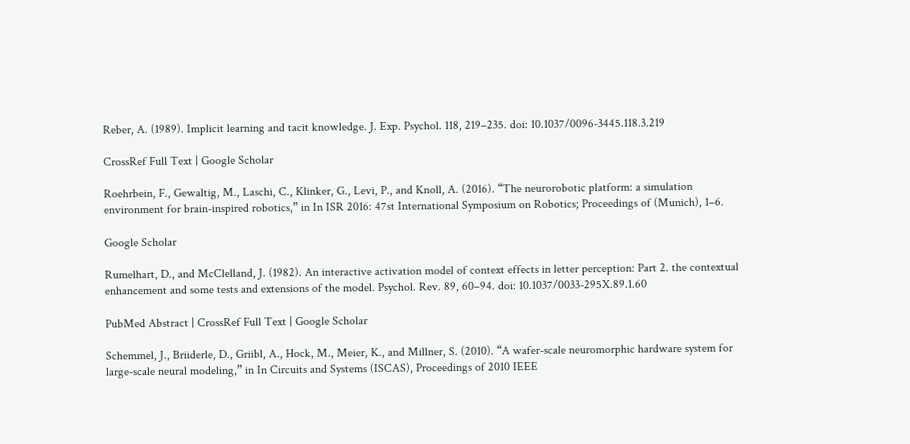Reber, A. (1989). Implicit learning and tacit knowledge. J. Exp. Psychol. 118, 219–235. doi: 10.1037/0096-3445.118.3.219

CrossRef Full Text | Google Scholar

Roehrbein, F., Gewaltig, M., Laschi, C., Klinker, G., Levi, P., and Knoll, A. (2016). “The neurorobotic platform: a simulation environment for brain-inspired robotics,” in In ISR 2016: 47st International Symposium on Robotics; Proceedings of (Munich), 1–6.

Google Scholar

Rumelhart, D., and McClelland, J. (1982). An interactive activation model of context effects in letter perception: Part 2. the contextual enhancement and some tests and extensions of the model. Psychol. Rev. 89, 60–94. doi: 10.1037/0033-295X.89.1.60

PubMed Abstract | CrossRef Full Text | Google Scholar

Schemmel, J., Briiderle, D., Griibl, A., Hock, M., Meier, K., and Millner, S. (2010). “A wafer-scale neuromorphic hardware system for large-scale neural modeling,” in In Circuits and Systems (ISCAS), Proceedings of 2010 IEEE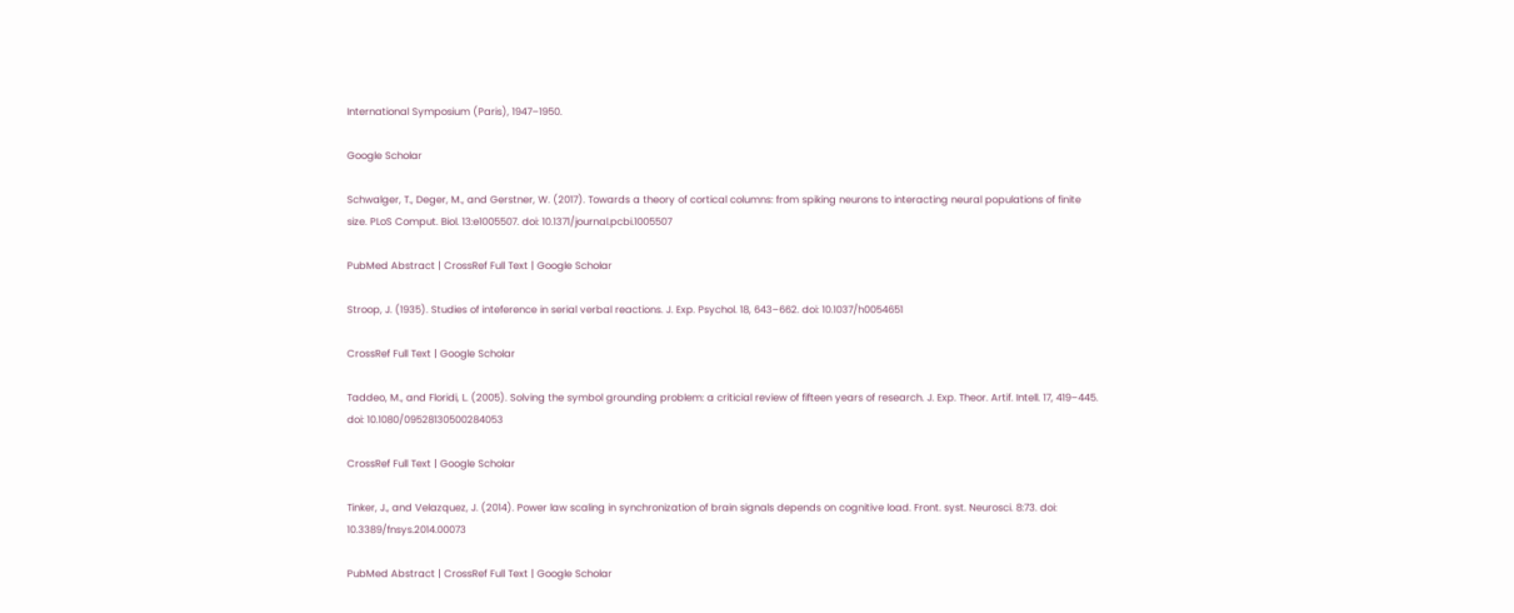International Symposium (Paris), 1947–1950.

Google Scholar

Schwalger, T., Deger, M., and Gerstner, W. (2017). Towards a theory of cortical columns: from spiking neurons to interacting neural populations of finite size. PLoS Comput. Biol. 13:e1005507. doi: 10.1371/journal.pcbi.1005507

PubMed Abstract | CrossRef Full Text | Google Scholar

Stroop, J. (1935). Studies of inteference in serial verbal reactions. J. Exp. Psychol. 18, 643–662. doi: 10.1037/h0054651

CrossRef Full Text | Google Scholar

Taddeo, M., and Floridi, L. (2005). Solving the symbol grounding problem: a criticial review of fifteen years of research. J. Exp. Theor. Artif. Intell. 17, 419–445. doi: 10.1080/09528130500284053

CrossRef Full Text | Google Scholar

Tinker, J., and Velazquez, J. (2014). Power law scaling in synchronization of brain signals depends on cognitive load. Front. syst. Neurosci. 8:73. doi: 10.3389/fnsys.2014.00073

PubMed Abstract | CrossRef Full Text | Google Scholar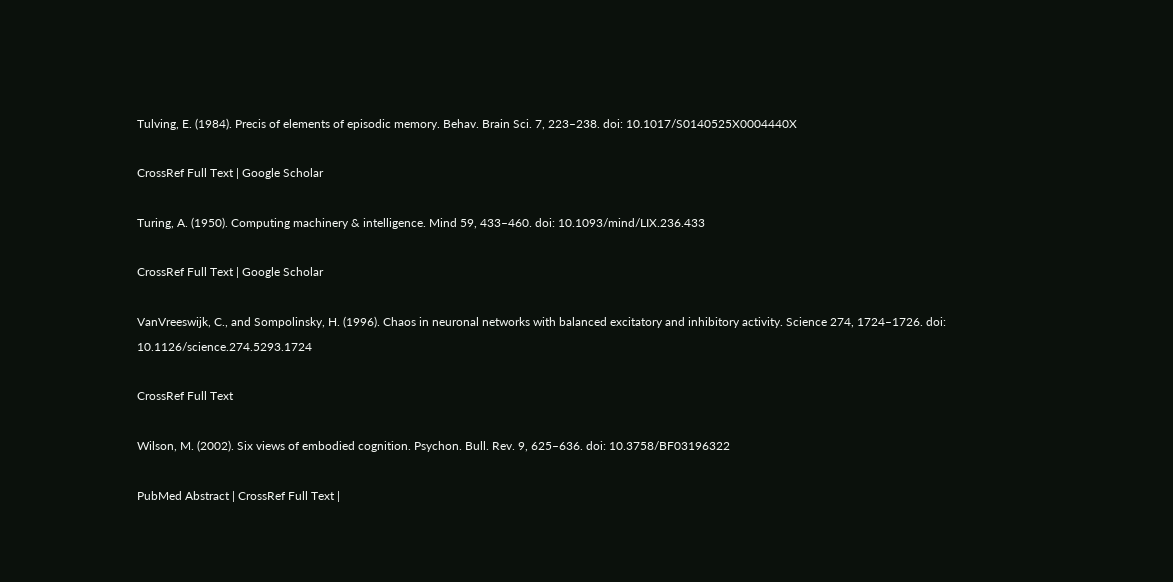Tulving, E. (1984). Precis of elements of episodic memory. Behav. Brain Sci. 7, 223–238. doi: 10.1017/S0140525X0004440X

CrossRef Full Text | Google Scholar

Turing, A. (1950). Computing machinery & intelligence. Mind 59, 433–460. doi: 10.1093/mind/LIX.236.433

CrossRef Full Text | Google Scholar

VanVreeswijk, C., and Sompolinsky, H. (1996). Chaos in neuronal networks with balanced excitatory and inhibitory activity. Science 274, 1724–1726. doi: 10.1126/science.274.5293.1724

CrossRef Full Text

Wilson, M. (2002). Six views of embodied cognition. Psychon. Bull. Rev. 9, 625–636. doi: 10.3758/BF03196322

PubMed Abstract | CrossRef Full Text |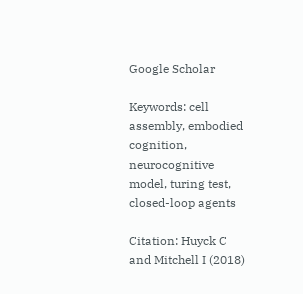Google Scholar

Keywords: cell assembly, embodied cognition, neurocognitive model, turing test, closed-loop agents

Citation: Huyck C and Mitchell I (2018)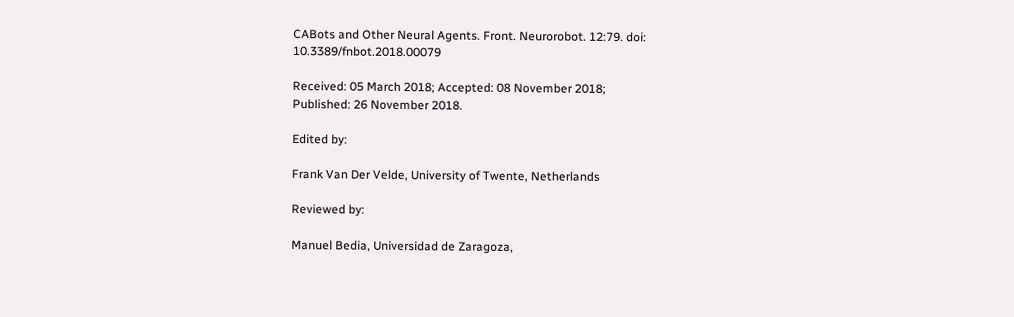CABots and Other Neural Agents. Front. Neurorobot. 12:79. doi: 10.3389/fnbot.2018.00079

Received: 05 March 2018; Accepted: 08 November 2018;
Published: 26 November 2018.

Edited by:

Frank Van Der Velde, University of Twente, Netherlands

Reviewed by:

Manuel Bedia, Universidad de Zaragoza,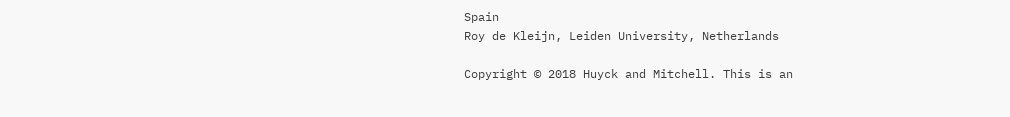Spain
Roy de Kleijn, Leiden University, Netherlands

Copyright © 2018 Huyck and Mitchell. This is an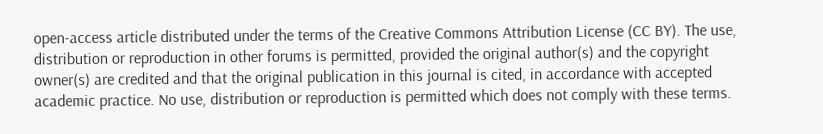open-access article distributed under the terms of the Creative Commons Attribution License (CC BY). The use, distribution or reproduction in other forums is permitted, provided the original author(s) and the copyright owner(s) are credited and that the original publication in this journal is cited, in accordance with accepted academic practice. No use, distribution or reproduction is permitted which does not comply with these terms.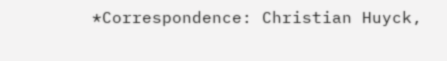*Correspondence: Christian Huyck,